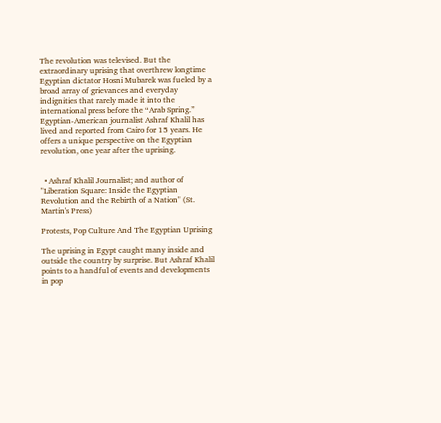The revolution was televised. But the extraordinary uprising that overthrew longtime Egyptian dictator Hosni Mubarek was fueled by a broad array of grievances and everyday indignities that rarely made it into the international press before the “Arab Spring.” Egyptian-American journalist Ashraf Khalil has lived and reported from Cairo for 15 years. He offers a unique perspective on the Egyptian revolution, one year after the uprising.


  • Ashraf Khalil Journalist; and author of "Liberation Square: Inside the Egyptian Revolution and the Rebirth of a Nation" (St. Martin's Press)

Protests, Pop Culture And The Egyptian Uprising

The uprising in Egypt caught many inside and outside the country by surprise. But Ashraf Khalil points to a handful of events and developments in pop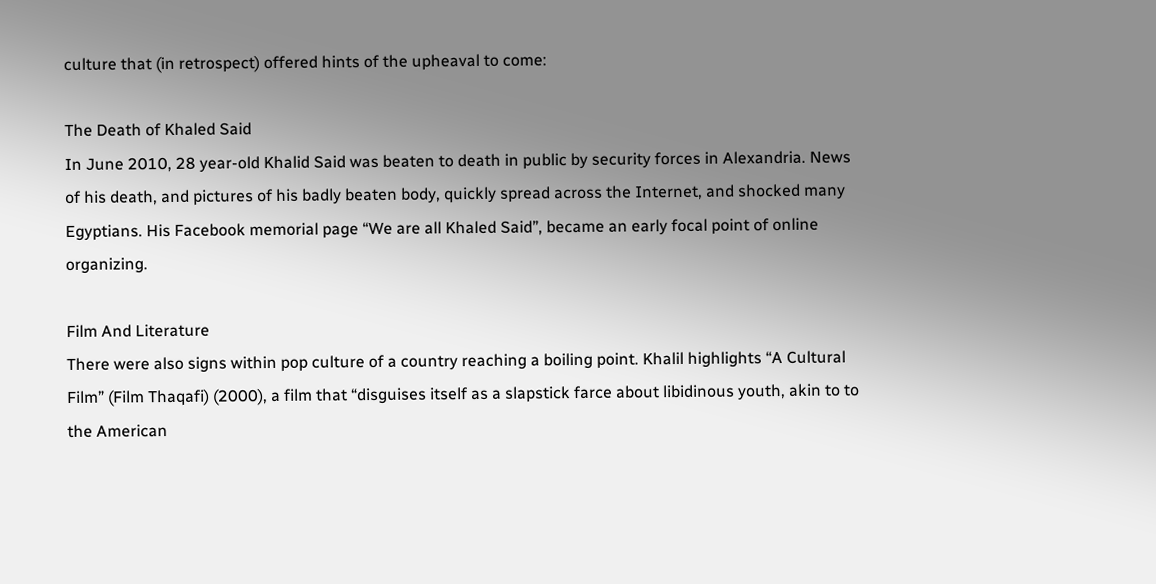culture that (in retrospect) offered hints of the upheaval to come:

The Death of Khaled Said
In June 2010, 28 year-old Khalid Said was beaten to death in public by security forces in Alexandria. News of his death, and pictures of his badly beaten body, quickly spread across the Internet, and shocked many Egyptians. His Facebook memorial page “We are all Khaled Said”, became an early focal point of online organizing.

Film And Literature
There were also signs within pop culture of a country reaching a boiling point. Khalil highlights “A Cultural Film” (Film Thaqafi) (2000), a film that “disguises itself as a slapstick farce about libidinous youth, akin to to the American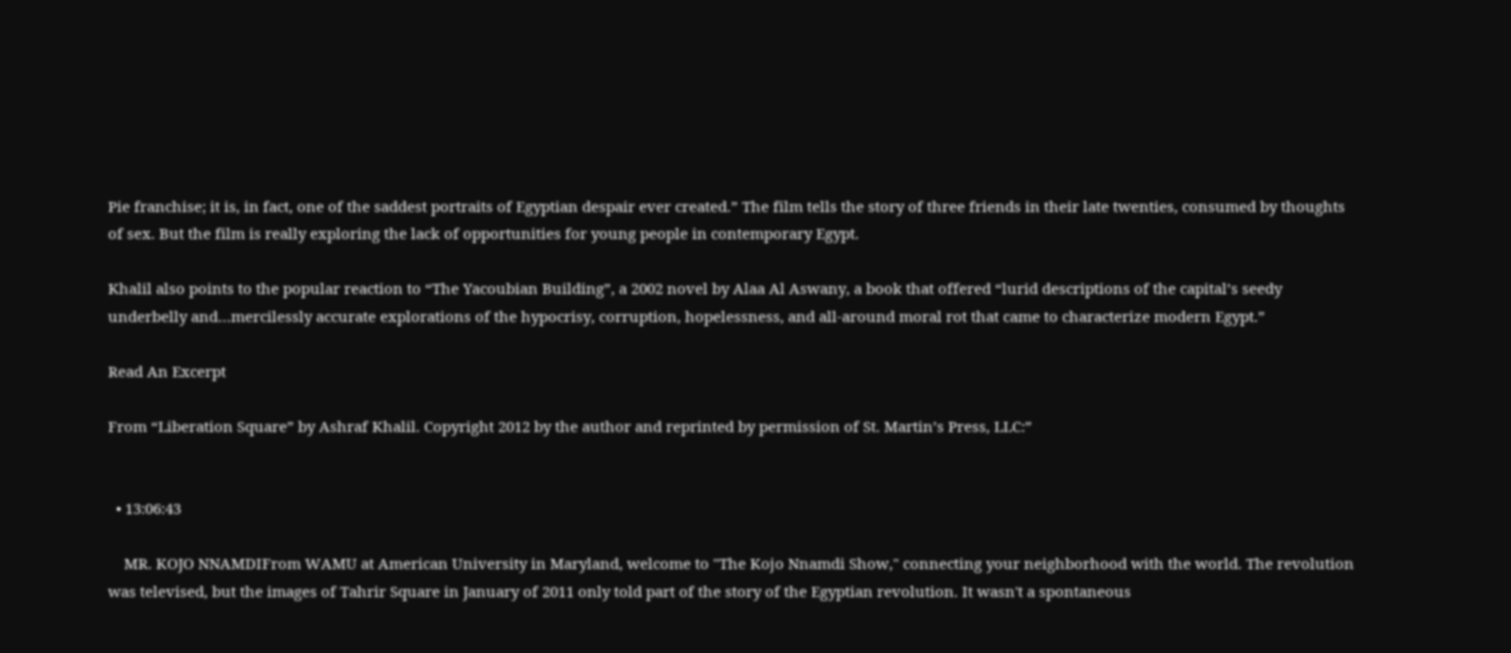Pie franchise; it is, in fact, one of the saddest portraits of Egyptian despair ever created.” The film tells the story of three friends in their late twenties, consumed by thoughts of sex. But the film is really exploring the lack of opportunities for young people in contemporary Egypt.

Khalil also points to the popular reaction to “The Yacoubian Building”, a 2002 novel by Alaa Al Aswany, a book that offered “lurid descriptions of the capital’s seedy underbelly and…mercilessly accurate explorations of the hypocrisy, corruption, hopelessness, and all-around moral rot that came to characterize modern Egypt.”

Read An Excerpt

From “Liberation Square” by Ashraf Khalil. Copyright 2012 by the author and reprinted by permission of St. Martin’s Press, LLC:”


  • 13:06:43

    MR. KOJO NNAMDIFrom WAMU at American University in Maryland, welcome to "The Kojo Nnamdi Show," connecting your neighborhood with the world. The revolution was televised, but the images of Tahrir Square in January of 2011 only told part of the story of the Egyptian revolution. It wasn't a spontaneous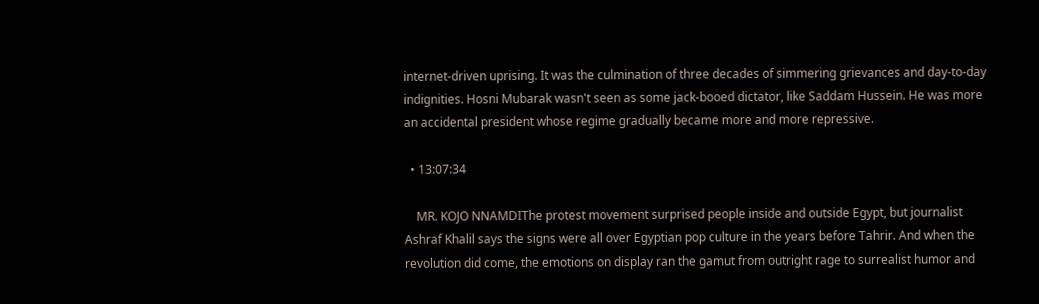internet-driven uprising. It was the culmination of three decades of simmering grievances and day-to-day indignities. Hosni Mubarak wasn't seen as some jack-booed dictator, like Saddam Hussein. He was more an accidental president whose regime gradually became more and more repressive.

  • 13:07:34

    MR. KOJO NNAMDIThe protest movement surprised people inside and outside Egypt, but journalist Ashraf Khalil says the signs were all over Egyptian pop culture in the years before Tahrir. And when the revolution did come, the emotions on display ran the gamut from outright rage to surrealist humor and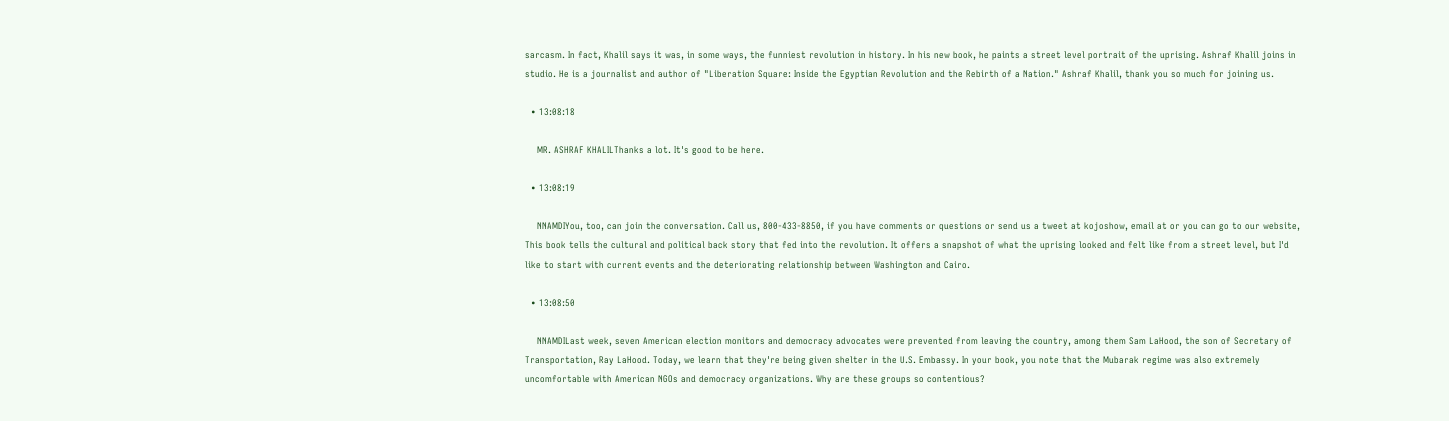sarcasm. In fact, Khalil says it was, in some ways, the funniest revolution in history. In his new book, he paints a street level portrait of the uprising. Ashraf Khalil joins in studio. He is a journalist and author of "Liberation Square: Inside the Egyptian Revolution and the Rebirth of a Nation." Ashraf Khalil, thank you so much for joining us.

  • 13:08:18

    MR. ASHRAF KHALILThanks a lot. It's good to be here.

  • 13:08:19

    NNAMDIYou, too, can join the conversation. Call us, 800-433-8850, if you have comments or questions or send us a tweet at kojoshow, email at or you can go to our website, This book tells the cultural and political back story that fed into the revolution. It offers a snapshot of what the uprising looked and felt like from a street level, but I'd like to start with current events and the deteriorating relationship between Washington and Cairo.

  • 13:08:50

    NNAMDILast week, seven American election monitors and democracy advocates were prevented from leaving the country, among them Sam LaHood, the son of Secretary of Transportation, Ray LaHood. Today, we learn that they're being given shelter in the U.S. Embassy. In your book, you note that the Mubarak regime was also extremely uncomfortable with American NGOs and democracy organizations. Why are these groups so contentious?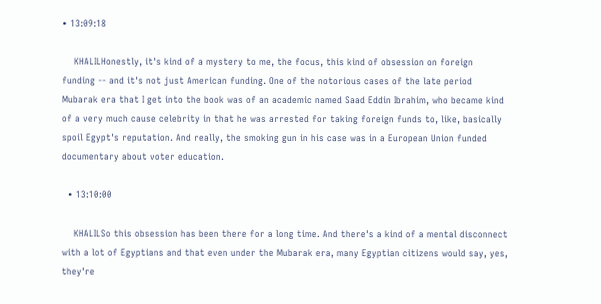• 13:09:18

    KHALILHonestly, it's kind of a mystery to me, the focus, this kind of obsession on foreign funding -- and it's not just American funding. One of the notorious cases of the late period Mubarak era that I get into the book was of an academic named Saad Eddin Ibrahim, who became kind of a very much cause celebrity in that he was arrested for taking foreign funds to, like, basically spoil Egypt's reputation. And really, the smoking gun in his case was in a European Union funded documentary about voter education.

  • 13:10:00

    KHALILSo this obsession has been there for a long time. And there's a kind of a mental disconnect with a lot of Egyptians and that even under the Mubarak era, many Egyptian citizens would say, yes, they're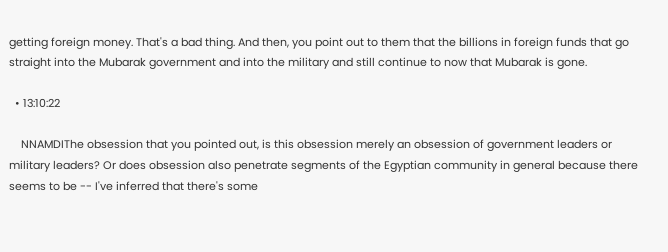getting foreign money. That's a bad thing. And then, you point out to them that the billions in foreign funds that go straight into the Mubarak government and into the military and still continue to now that Mubarak is gone.

  • 13:10:22

    NNAMDIThe obsession that you pointed out, is this obsession merely an obsession of government leaders or military leaders? Or does obsession also penetrate segments of the Egyptian community in general because there seems to be -- I've inferred that there's some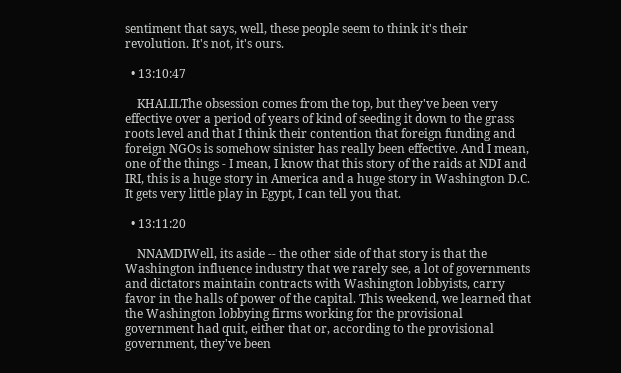sentiment that says, well, these people seem to think it's their revolution. It's not, it's ours.

  • 13:10:47

    KHALILThe obsession comes from the top, but they've been very effective over a period of years of kind of seeding it down to the grass roots level and that I think their contention that foreign funding and foreign NGOs is somehow sinister has really been effective. And I mean, one of the things - I mean, I know that this story of the raids at NDI and IRI, this is a huge story in America and a huge story in Washington D.C. It gets very little play in Egypt, I can tell you that.

  • 13:11:20

    NNAMDIWell, its aside -- the other side of that story is that the Washington influence industry that we rarely see, a lot of governments and dictators maintain contracts with Washington lobbyists, carry favor in the halls of power of the capital. This weekend, we learned that the Washington lobbying firms working for the provisional government had quit, either that or, according to the provisional government, they've been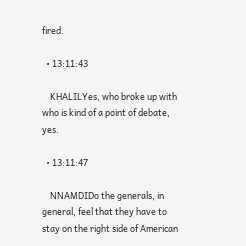fired.

  • 13:11:43

    KHALILYes, who broke up with who is kind of a point of debate, yes.

  • 13:11:47

    NNAMDIDo the generals, in general, feel that they have to stay on the right side of American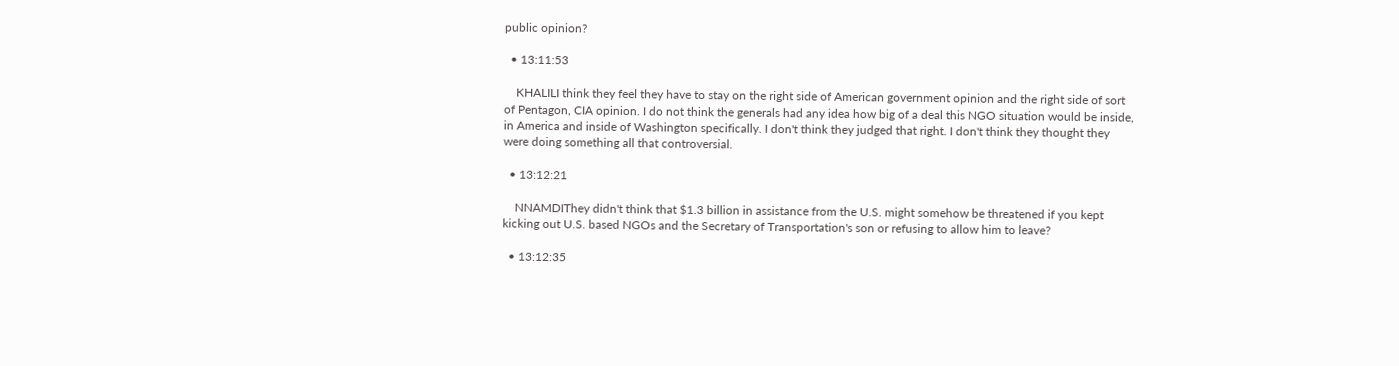public opinion?

  • 13:11:53

    KHALILI think they feel they have to stay on the right side of American government opinion and the right side of sort of Pentagon, CIA opinion. I do not think the generals had any idea how big of a deal this NGO situation would be inside, in America and inside of Washington specifically. I don't think they judged that right. I don't think they thought they were doing something all that controversial.

  • 13:12:21

    NNAMDIThey didn't think that $1.3 billion in assistance from the U.S. might somehow be threatened if you kept kicking out U.S. based NGOs and the Secretary of Transportation's son or refusing to allow him to leave?

  • 13:12:35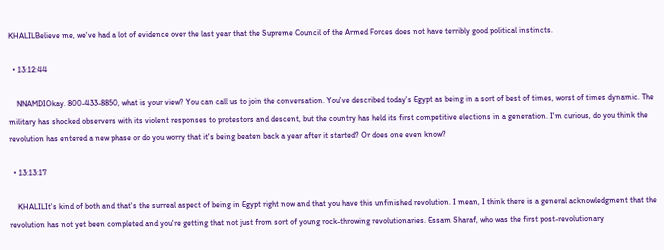KHALILBelieve me, we've had a lot of evidence over the last year that the Supreme Council of the Armed Forces does not have terribly good political instincts.

  • 13:12:44

    NNAMDIOkay. 800-433-8850, what is your view? You can call us to join the conversation. You've described today's Egypt as being in a sort of best of times, worst of times dynamic. The military has shocked observers with its violent responses to protestors and descent, but the country has held its first competitive elections in a generation. I'm curious, do you think the revolution has entered a new phase or do you worry that it's being beaten back a year after it started? Or does one even know?

  • 13:13:17

    KHALILIt's kind of both and that's the surreal aspect of being in Egypt right now and that you have this unfinished revolution. I mean, I think there is a general acknowledgment that the revolution has not yet been completed and you're getting that not just from sort of young rock-throwing revolutionaries. Essam Sharaf, who was the first post-revolutionary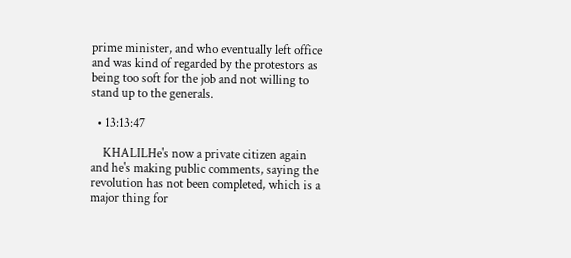prime minister, and who eventually left office and was kind of regarded by the protestors as being too soft for the job and not willing to stand up to the generals.

  • 13:13:47

    KHALILHe's now a private citizen again and he's making public comments, saying the revolution has not been completed, which is a major thing for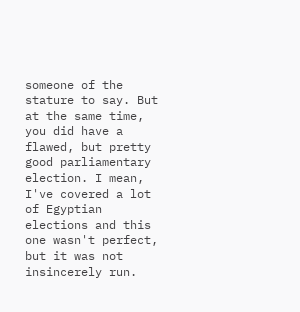someone of the stature to say. But at the same time, you did have a flawed, but pretty good parliamentary election. I mean, I've covered a lot of Egyptian elections and this one wasn't perfect, but it was not insincerely run.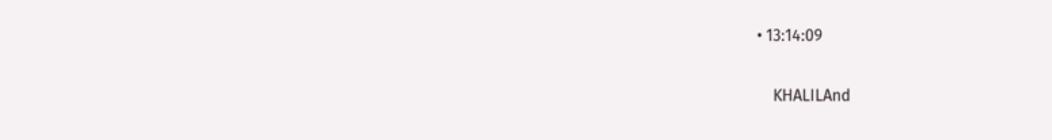• 13:14:09

    KHALILAnd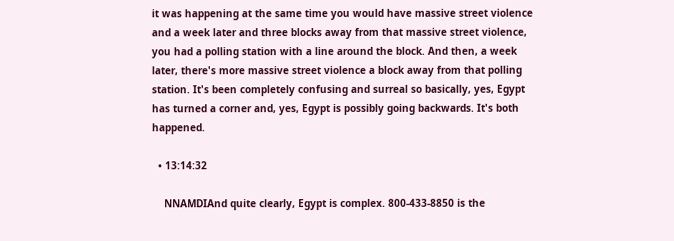it was happening at the same time you would have massive street violence and a week later and three blocks away from that massive street violence, you had a polling station with a line around the block. And then, a week later, there's more massive street violence a block away from that polling station. It's been completely confusing and surreal so basically, yes, Egypt has turned a corner and, yes, Egypt is possibly going backwards. It's both happened.

  • 13:14:32

    NNAMDIAnd quite clearly, Egypt is complex. 800-433-8850 is the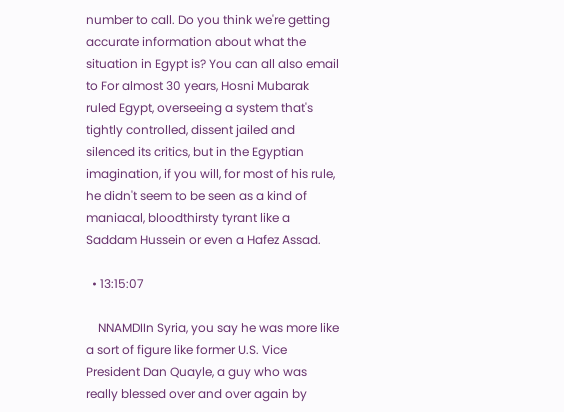number to call. Do you think we're getting accurate information about what the situation in Egypt is? You can all also email to For almost 30 years, Hosni Mubarak ruled Egypt, overseeing a system that's tightly controlled, dissent jailed and silenced its critics, but in the Egyptian imagination, if you will, for most of his rule, he didn't seem to be seen as a kind of maniacal, bloodthirsty tyrant like a Saddam Hussein or even a Hafez Assad.

  • 13:15:07

    NNAMDIIn Syria, you say he was more like a sort of figure like former U.S. Vice President Dan Quayle, a guy who was really blessed over and over again by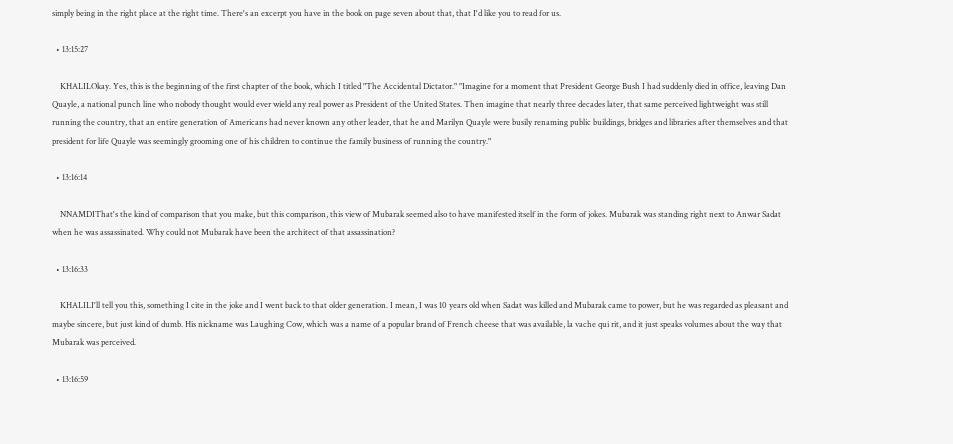simply being in the right place at the right time. There's an excerpt you have in the book on page seven about that, that I'd like you to read for us.

  • 13:15:27

    KHALILOkay. Yes, this is the beginning of the first chapter of the book, which I titled "The Accidental Dictator." "Imagine for a moment that President George Bush I had suddenly died in office, leaving Dan Quayle, a national punch line who nobody thought would ever wield any real power as President of the United States. Then imagine that nearly three decades later, that same perceived lightweight was still running the country, that an entire generation of Americans had never known any other leader, that he and Marilyn Quayle were busily renaming public buildings, bridges and libraries after themselves and that president for life Quayle was seemingly grooming one of his children to continue the family business of running the country."

  • 13:16:14

    NNAMDIThat's the kind of comparison that you make, but this comparison, this view of Mubarak seemed also to have manifested itself in the form of jokes. Mubarak was standing right next to Anwar Sadat when he was assassinated. Why could not Mubarak have been the architect of that assassination?

  • 13:16:33

    KHALILI'll tell you this, something I cite in the joke and I went back to that older generation. I mean, I was 10 years old when Sadat was killed and Mubarak came to power, but he was regarded as pleasant and maybe sincere, but just kind of dumb. His nickname was Laughing Cow, which was a name of a popular brand of French cheese that was available, la vache qui rit, and it just speaks volumes about the way that Mubarak was perceived.

  • 13:16:59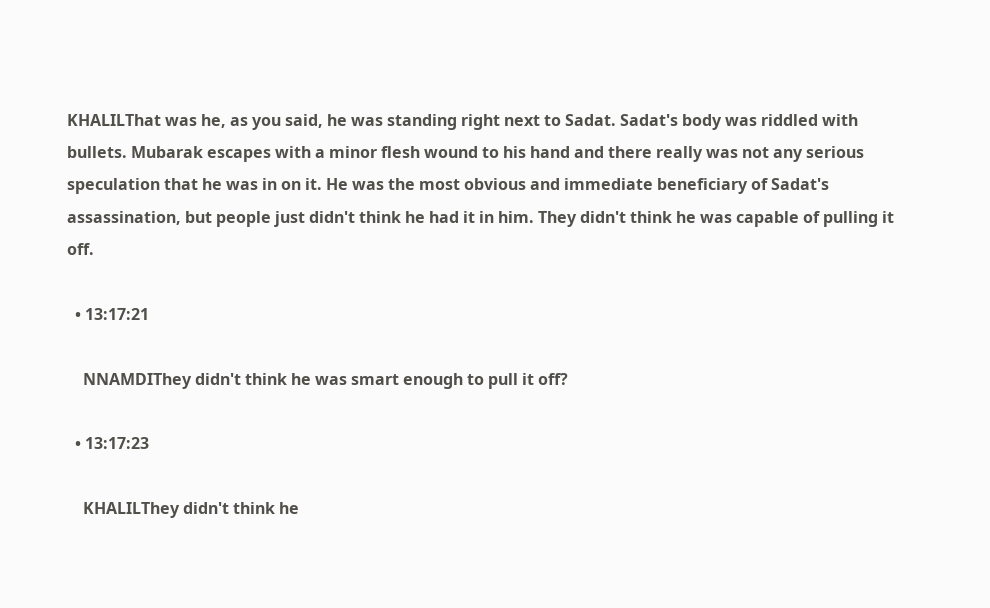KHALILThat was he, as you said, he was standing right next to Sadat. Sadat's body was riddled with bullets. Mubarak escapes with a minor flesh wound to his hand and there really was not any serious speculation that he was in on it. He was the most obvious and immediate beneficiary of Sadat's assassination, but people just didn't think he had it in him. They didn't think he was capable of pulling it off.

  • 13:17:21

    NNAMDIThey didn't think he was smart enough to pull it off?

  • 13:17:23

    KHALILThey didn't think he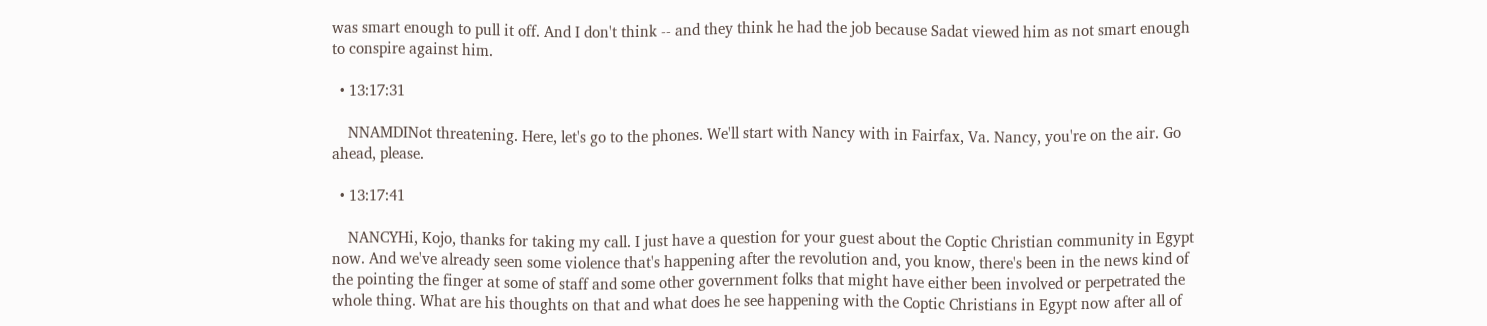was smart enough to pull it off. And I don't think -- and they think he had the job because Sadat viewed him as not smart enough to conspire against him.

  • 13:17:31

    NNAMDINot threatening. Here, let's go to the phones. We'll start with Nancy with in Fairfax, Va. Nancy, you're on the air. Go ahead, please.

  • 13:17:41

    NANCYHi, Kojo, thanks for taking my call. I just have a question for your guest about the Coptic Christian community in Egypt now. And we've already seen some violence that's happening after the revolution and, you know, there's been in the news kind of the pointing the finger at some of staff and some other government folks that might have either been involved or perpetrated the whole thing. What are his thoughts on that and what does he see happening with the Coptic Christians in Egypt now after all of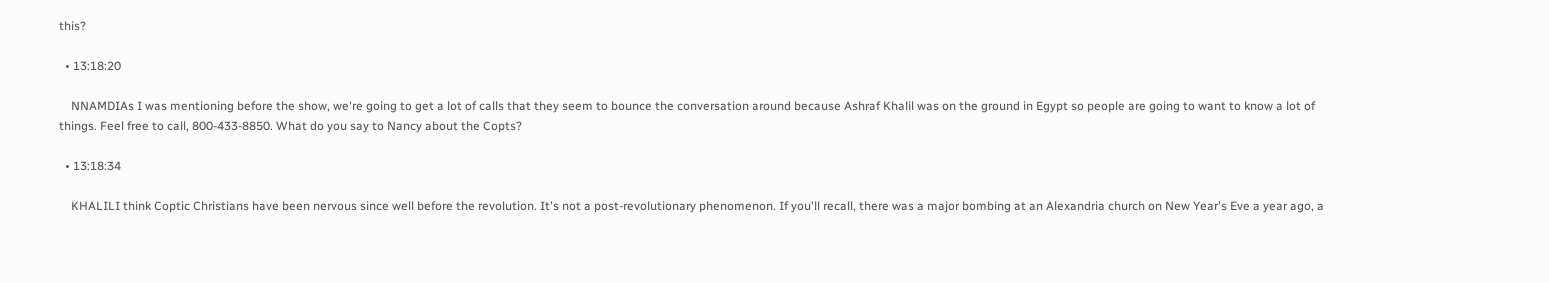this?

  • 13:18:20

    NNAMDIAs I was mentioning before the show, we're going to get a lot of calls that they seem to bounce the conversation around because Ashraf Khalil was on the ground in Egypt so people are going to want to know a lot of things. Feel free to call, 800-433-8850. What do you say to Nancy about the Copts?

  • 13:18:34

    KHALILI think Coptic Christians have been nervous since well before the revolution. It's not a post-revolutionary phenomenon. If you'll recall, there was a major bombing at an Alexandria church on New Year's Eve a year ago, a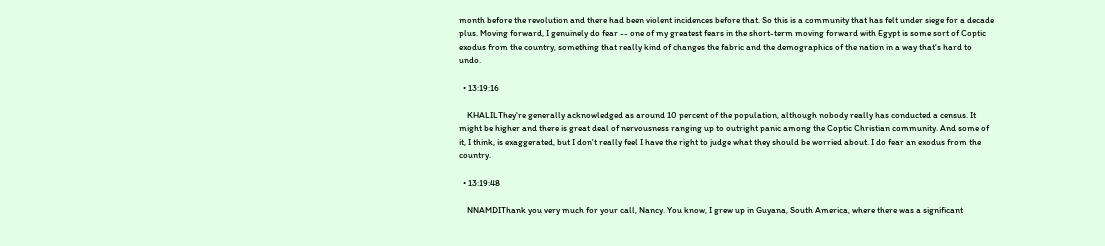month before the revolution and there had been violent incidences before that. So this is a community that has felt under siege for a decade plus. Moving forward, I genuinely do fear -- one of my greatest fears in the short-term moving forward with Egypt is some sort of Coptic exodus from the country, something that really kind of changes the fabric and the demographics of the nation in a way that's hard to undo.

  • 13:19:16

    KHALILThey're generally acknowledged as around 10 percent of the population, although nobody really has conducted a census. It might be higher and there is great deal of nervousness ranging up to outright panic among the Coptic Christian community. And some of it, I think, is exaggerated, but I don't really feel I have the right to judge what they should be worried about. I do fear an exodus from the country.

  • 13:19:48

    NNAMDIThank you very much for your call, Nancy. You know, I grew up in Guyana, South America, where there was a significant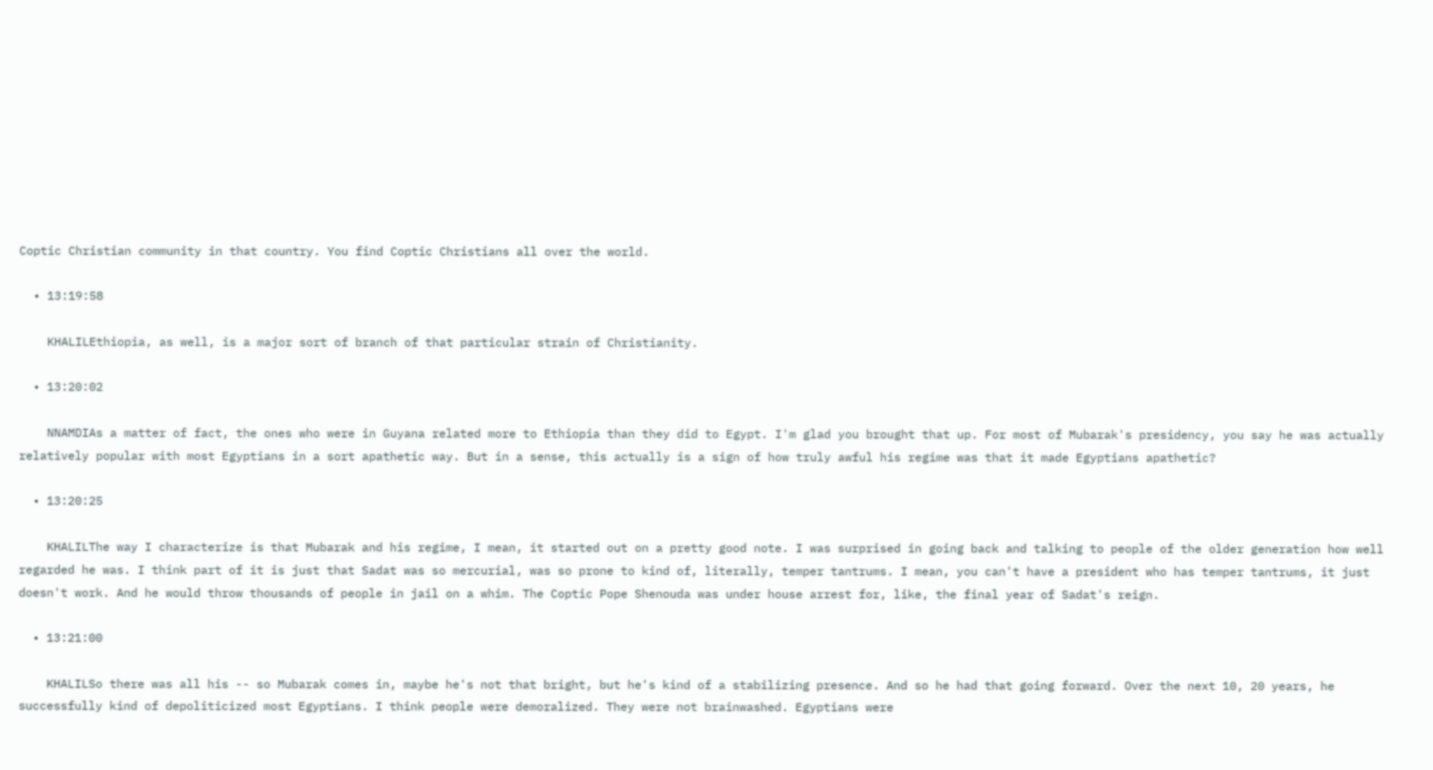Coptic Christian community in that country. You find Coptic Christians all over the world.

  • 13:19:58

    KHALILEthiopia, as well, is a major sort of branch of that particular strain of Christianity.

  • 13:20:02

    NNAMDIAs a matter of fact, the ones who were in Guyana related more to Ethiopia than they did to Egypt. I'm glad you brought that up. For most of Mubarak's presidency, you say he was actually relatively popular with most Egyptians in a sort apathetic way. But in a sense, this actually is a sign of how truly awful his regime was that it made Egyptians apathetic?

  • 13:20:25

    KHALILThe way I characterize is that Mubarak and his regime, I mean, it started out on a pretty good note. I was surprised in going back and talking to people of the older generation how well regarded he was. I think part of it is just that Sadat was so mercurial, was so prone to kind of, literally, temper tantrums. I mean, you can't have a president who has temper tantrums, it just doesn't work. And he would throw thousands of people in jail on a whim. The Coptic Pope Shenouda was under house arrest for, like, the final year of Sadat's reign.

  • 13:21:00

    KHALILSo there was all his -- so Mubarak comes in, maybe he's not that bright, but he's kind of a stabilizing presence. And so he had that going forward. Over the next 10, 20 years, he successfully kind of depoliticized most Egyptians. I think people were demoralized. They were not brainwashed. Egyptians were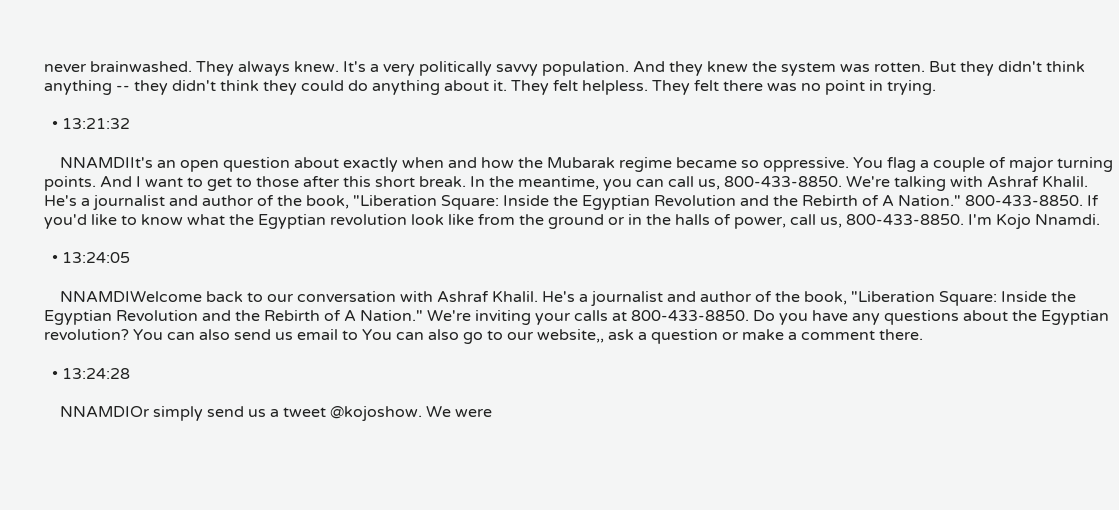never brainwashed. They always knew. It's a very politically savvy population. And they knew the system was rotten. But they didn't think anything -- they didn't think they could do anything about it. They felt helpless. They felt there was no point in trying.

  • 13:21:32

    NNAMDIIt's an open question about exactly when and how the Mubarak regime became so oppressive. You flag a couple of major turning points. And I want to get to those after this short break. In the meantime, you can call us, 800-433-8850. We're talking with Ashraf Khalil. He's a journalist and author of the book, "Liberation Square: Inside the Egyptian Revolution and the Rebirth of A Nation." 800-433-8850. If you'd like to know what the Egyptian revolution look like from the ground or in the halls of power, call us, 800-433-8850. I'm Kojo Nnamdi.

  • 13:24:05

    NNAMDIWelcome back to our conversation with Ashraf Khalil. He's a journalist and author of the book, "Liberation Square: Inside the Egyptian Revolution and the Rebirth of A Nation." We're inviting your calls at 800-433-8850. Do you have any questions about the Egyptian revolution? You can also send us email to You can also go to our website,, ask a question or make a comment there.

  • 13:24:28

    NNAMDIOr simply send us a tweet @kojoshow. We were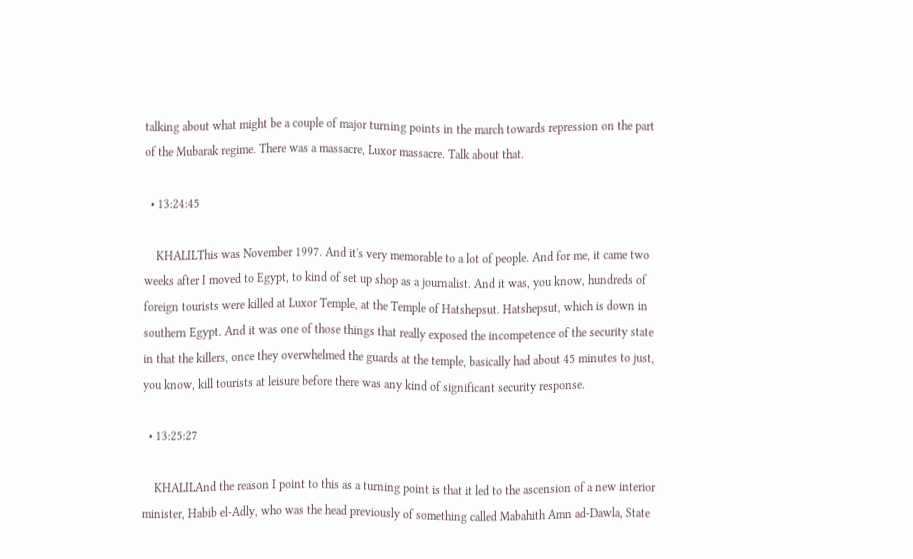talking about what might be a couple of major turning points in the march towards repression on the part of the Mubarak regime. There was a massacre, Luxor massacre. Talk about that.

  • 13:24:45

    KHALILThis was November 1997. And it's very memorable to a lot of people. And for me, it came two weeks after I moved to Egypt, to kind of set up shop as a journalist. And it was, you know, hundreds of foreign tourists were killed at Luxor Temple, at the Temple of Hatshepsut. Hatshepsut, which is down in southern Egypt. And it was one of those things that really exposed the incompetence of the security state in that the killers, once they overwhelmed the guards at the temple, basically had about 45 minutes to just, you know, kill tourists at leisure before there was any kind of significant security response.

  • 13:25:27

    KHALILAnd the reason I point to this as a turning point is that it led to the ascension of a new interior minister, Habib el-Adly, who was the head previously of something called Mabahith Amn ad-Dawla, State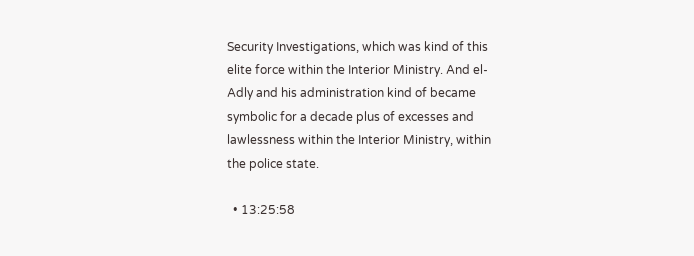Security Investigations, which was kind of this elite force within the Interior Ministry. And el-Adly and his administration kind of became symbolic for a decade plus of excesses and lawlessness within the Interior Ministry, within the police state.

  • 13:25:58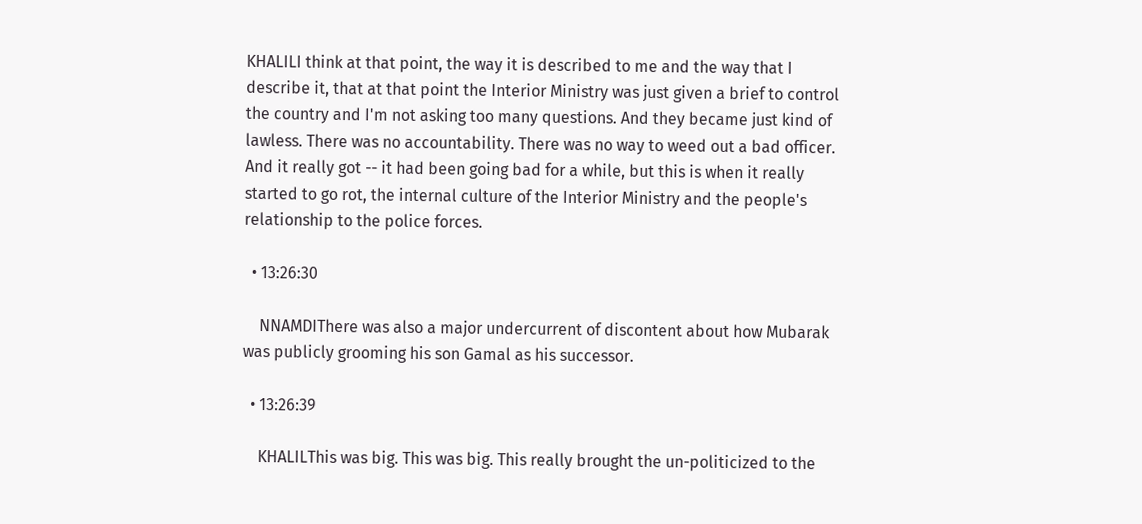KHALILI think at that point, the way it is described to me and the way that I describe it, that at that point the Interior Ministry was just given a brief to control the country and I'm not asking too many questions. And they became just kind of lawless. There was no accountability. There was no way to weed out a bad officer. And it really got -- it had been going bad for a while, but this is when it really started to go rot, the internal culture of the Interior Ministry and the people's relationship to the police forces.

  • 13:26:30

    NNAMDIThere was also a major undercurrent of discontent about how Mubarak was publicly grooming his son Gamal as his successor.

  • 13:26:39

    KHALILThis was big. This was big. This really brought the un-politicized to the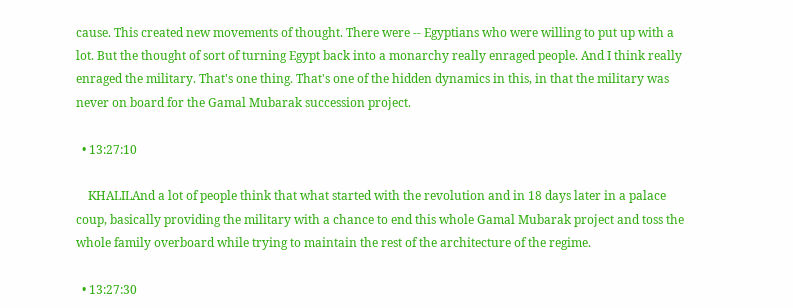cause. This created new movements of thought. There were -- Egyptians who were willing to put up with a lot. But the thought of sort of turning Egypt back into a monarchy really enraged people. And I think really enraged the military. That's one thing. That's one of the hidden dynamics in this, in that the military was never on board for the Gamal Mubarak succession project.

  • 13:27:10

    KHALILAnd a lot of people think that what started with the revolution and in 18 days later in a palace coup, basically providing the military with a chance to end this whole Gamal Mubarak project and toss the whole family overboard while trying to maintain the rest of the architecture of the regime.

  • 13:27:30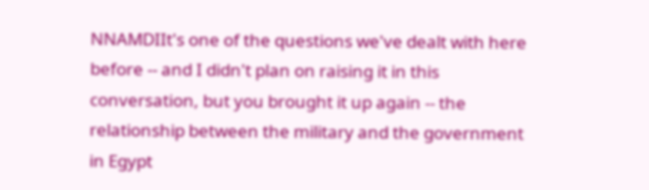NNAMDIIt's one of the questions we've dealt with here before -- and I didn't plan on raising it in this conversation, but you brought it up again -- the relationship between the military and the government in Egypt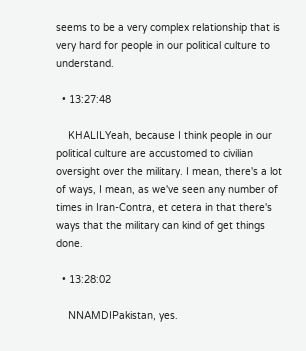seems to be a very complex relationship that is very hard for people in our political culture to understand.

  • 13:27:48

    KHALILYeah, because I think people in our political culture are accustomed to civilian oversight over the military. I mean, there's a lot of ways, I mean, as we've seen any number of times in Iran-Contra, et cetera in that there's ways that the military can kind of get things done.

  • 13:28:02

    NNAMDIPakistan, yes.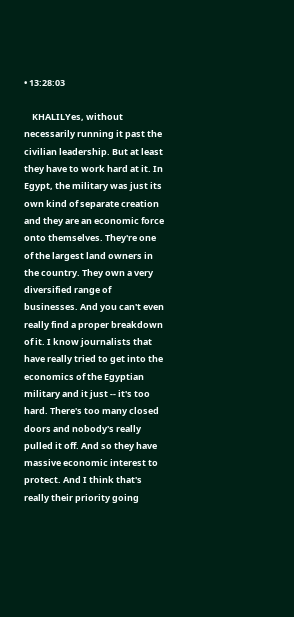• 13:28:03

    KHALILYes, without necessarily running it past the civilian leadership. But at least they have to work hard at it. In Egypt, the military was just its own kind of separate creation and they are an economic force onto themselves. They're one of the largest land owners in the country. They own a very diversified range of businesses. And you can't even really find a proper breakdown of it. I know journalists that have really tried to get into the economics of the Egyptian military and it just -- it's too hard. There's too many closed doors and nobody's really pulled it off. And so they have massive economic interest to protect. And I think that's really their priority going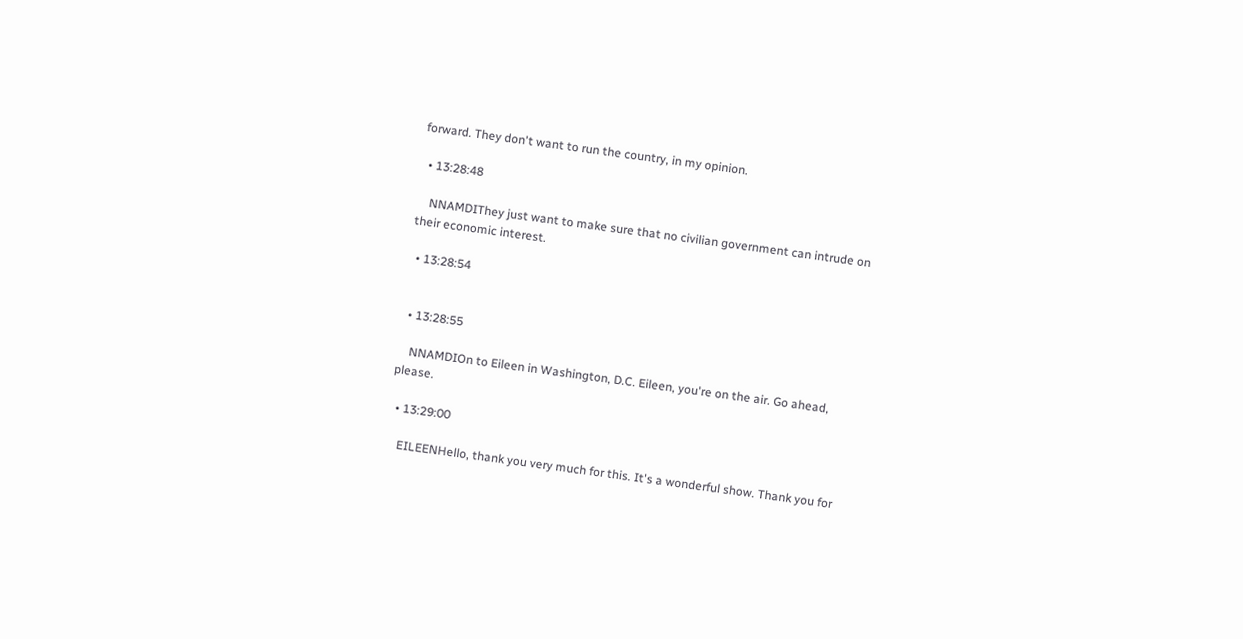forward. They don't want to run the country, in my opinion.

  • 13:28:48

    NNAMDIThey just want to make sure that no civilian government can intrude on their economic interest.

  • 13:28:54


  • 13:28:55

    NNAMDIOn to Eileen in Washington, D.C. Eileen, you're on the air. Go ahead, please.

  • 13:29:00

    EILEENHello, thank you very much for this. It's a wonderful show. Thank you for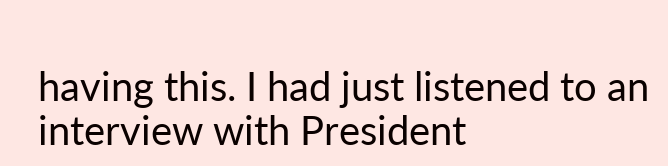having this. I had just listened to an interview with President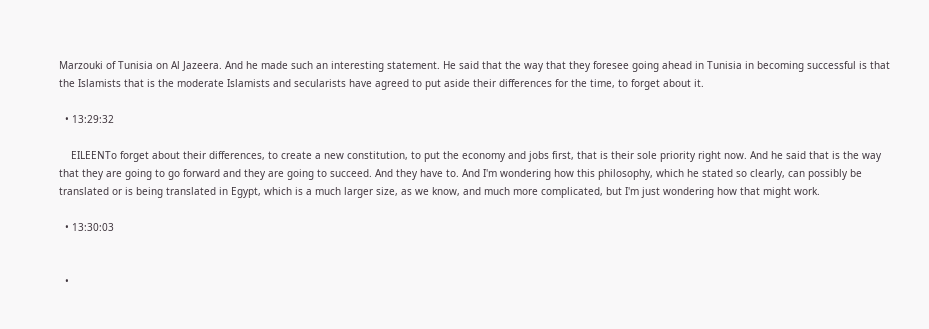Marzouki of Tunisia on Al Jazeera. And he made such an interesting statement. He said that the way that they foresee going ahead in Tunisia in becoming successful is that the Islamists that is the moderate Islamists and secularists have agreed to put aside their differences for the time, to forget about it.

  • 13:29:32

    EILEENTo forget about their differences, to create a new constitution, to put the economy and jobs first, that is their sole priority right now. And he said that is the way that they are going to go forward and they are going to succeed. And they have to. And I'm wondering how this philosophy, which he stated so clearly, can possibly be translated or is being translated in Egypt, which is a much larger size, as we know, and much more complicated, but I'm just wondering how that might work.

  • 13:30:03


  •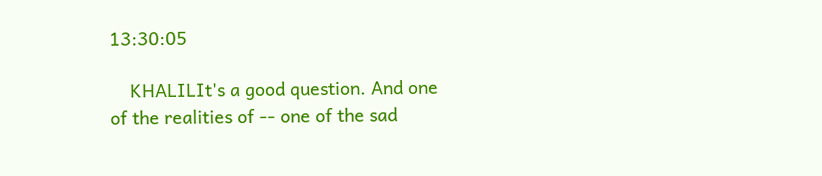13:30:05

    KHALILIt's a good question. And one of the realities of -- one of the sad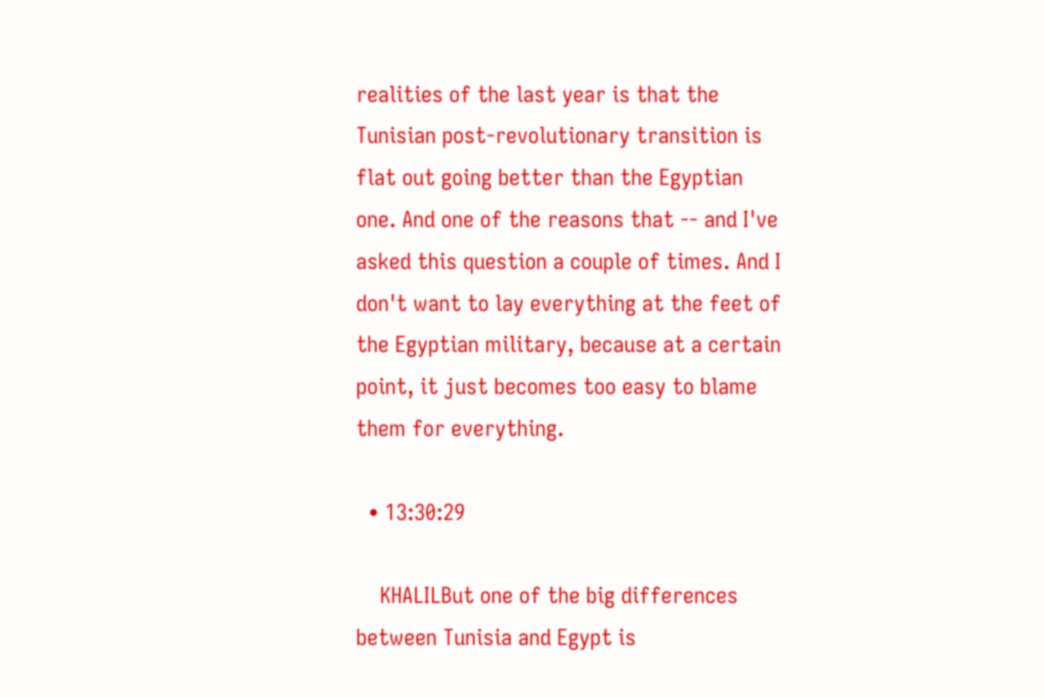realities of the last year is that the Tunisian post-revolutionary transition is flat out going better than the Egyptian one. And one of the reasons that -- and I've asked this question a couple of times. And I don't want to lay everything at the feet of the Egyptian military, because at a certain point, it just becomes too easy to blame them for everything.

  • 13:30:29

    KHALILBut one of the big differences between Tunisia and Egypt is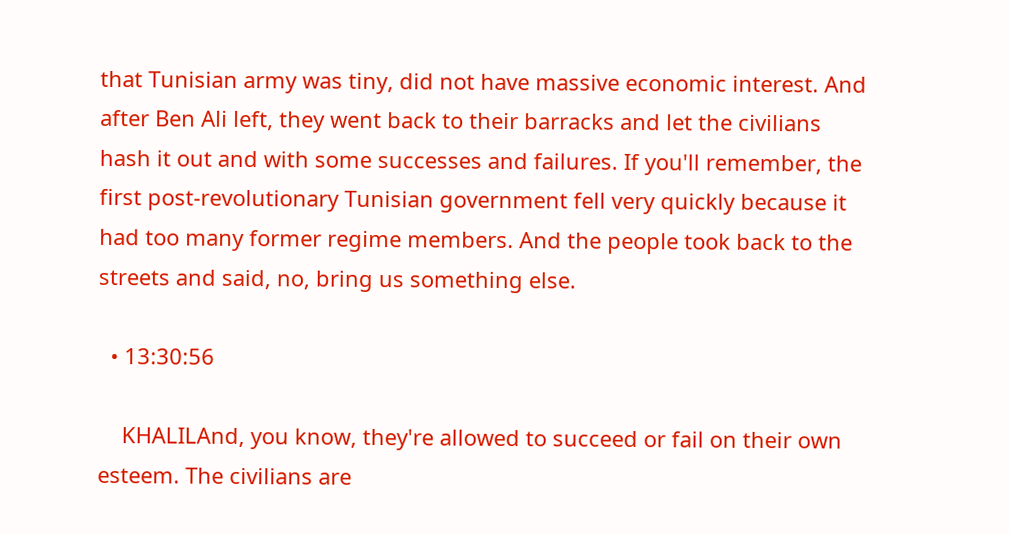that Tunisian army was tiny, did not have massive economic interest. And after Ben Ali left, they went back to their barracks and let the civilians hash it out and with some successes and failures. If you'll remember, the first post-revolutionary Tunisian government fell very quickly because it had too many former regime members. And the people took back to the streets and said, no, bring us something else.

  • 13:30:56

    KHALILAnd, you know, they're allowed to succeed or fail on their own esteem. The civilians are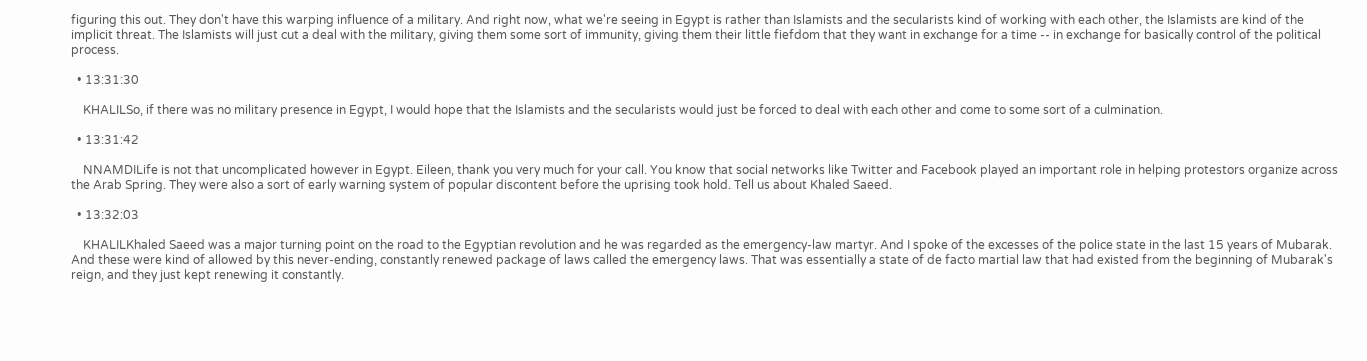figuring this out. They don't have this warping influence of a military. And right now, what we're seeing in Egypt is rather than Islamists and the secularists kind of working with each other, the Islamists are kind of the implicit threat. The Islamists will just cut a deal with the military, giving them some sort of immunity, giving them their little fiefdom that they want in exchange for a time -- in exchange for basically control of the political process.

  • 13:31:30

    KHALILSo, if there was no military presence in Egypt, I would hope that the Islamists and the secularists would just be forced to deal with each other and come to some sort of a culmination.

  • 13:31:42

    NNAMDILife is not that uncomplicated however in Egypt. Eileen, thank you very much for your call. You know that social networks like Twitter and Facebook played an important role in helping protestors organize across the Arab Spring. They were also a sort of early warning system of popular discontent before the uprising took hold. Tell us about Khaled Saeed.

  • 13:32:03

    KHALILKhaled Saeed was a major turning point on the road to the Egyptian revolution and he was regarded as the emergency-law martyr. And I spoke of the excesses of the police state in the last 15 years of Mubarak. And these were kind of allowed by this never-ending, constantly renewed package of laws called the emergency laws. That was essentially a state of de facto martial law that had existed from the beginning of Mubarak's reign, and they just kept renewing it constantly.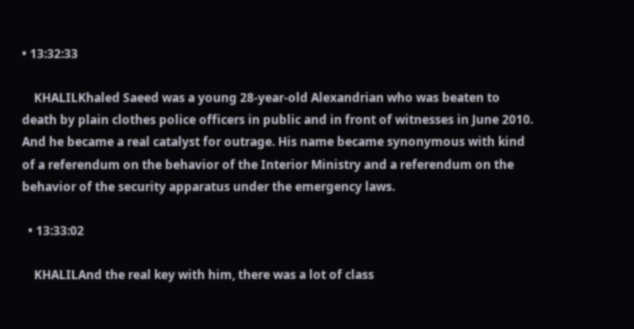• 13:32:33

    KHALILKhaled Saeed was a young 28-year-old Alexandrian who was beaten to death by plain clothes police officers in public and in front of witnesses in June 2010. And he became a real catalyst for outrage. His name became synonymous with kind of a referendum on the behavior of the Interior Ministry and a referendum on the behavior of the security apparatus under the emergency laws.

  • 13:33:02

    KHALILAnd the real key with him, there was a lot of class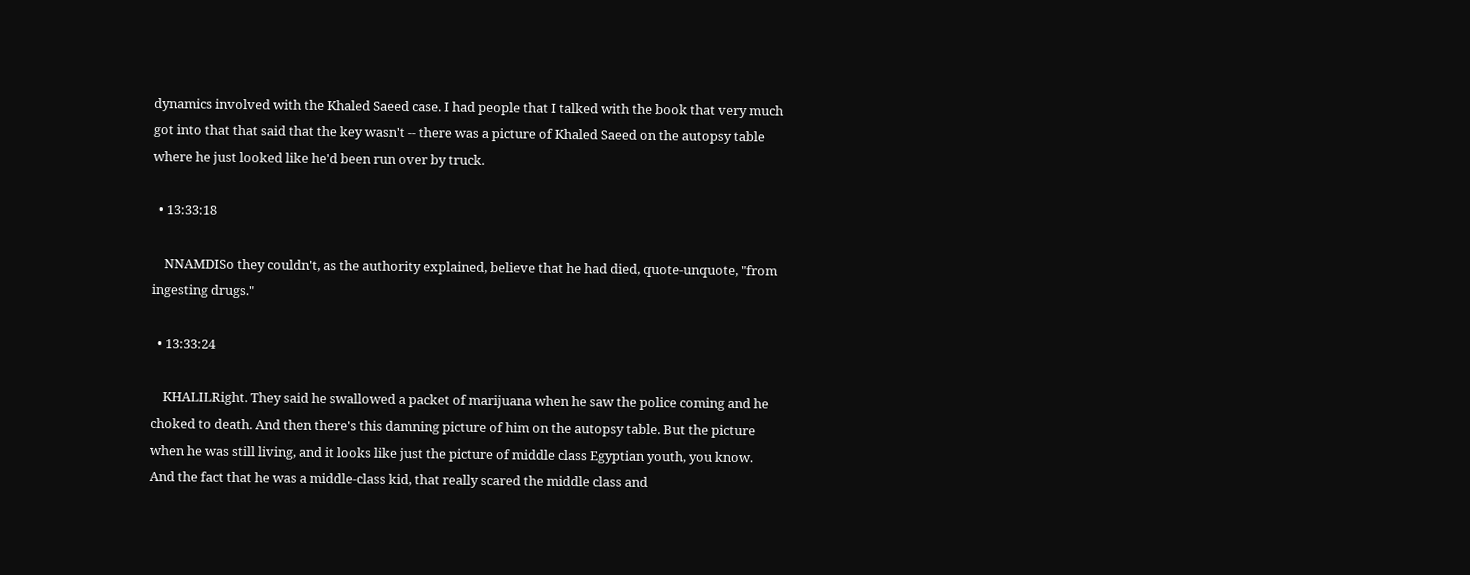dynamics involved with the Khaled Saeed case. I had people that I talked with the book that very much got into that that said that the key wasn't -- there was a picture of Khaled Saeed on the autopsy table where he just looked like he'd been run over by truck.

  • 13:33:18

    NNAMDISo they couldn't, as the authority explained, believe that he had died, quote-unquote, "from ingesting drugs."

  • 13:33:24

    KHALILRight. They said he swallowed a packet of marijuana when he saw the police coming and he choked to death. And then there's this damning picture of him on the autopsy table. But the picture when he was still living, and it looks like just the picture of middle class Egyptian youth, you know. And the fact that he was a middle-class kid, that really scared the middle class and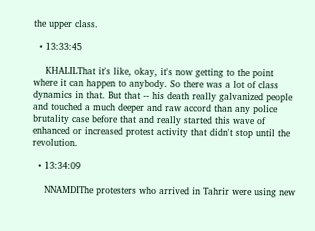the upper class.

  • 13:33:45

    KHALILThat it's like, okay, it's now getting to the point where it can happen to anybody. So there was a lot of class dynamics in that. But that -- his death really galvanized people and touched a much deeper and raw accord than any police brutality case before that and really started this wave of enhanced or increased protest activity that didn't stop until the revolution.

  • 13:34:09

    NNAMDIThe protesters who arrived in Tahrir were using new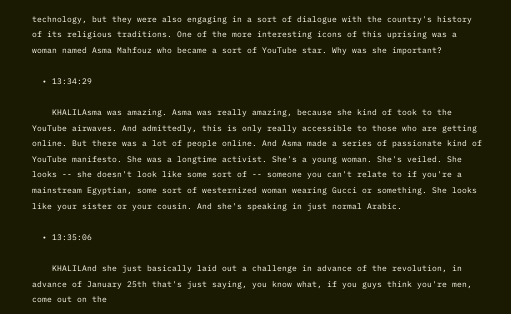technology, but they were also engaging in a sort of dialogue with the country's history of its religious traditions. One of the more interesting icons of this uprising was a woman named Asma Mahfouz who became a sort of YouTube star. Why was she important?

  • 13:34:29

    KHALILAsma was amazing. Asma was really amazing, because she kind of took to the YouTube airwaves. And admittedly, this is only really accessible to those who are getting online. But there was a lot of people online. And Asma made a series of passionate kind of YouTube manifesto. She was a longtime activist. She's a young woman. She's veiled. She looks -- she doesn't look like some sort of -- someone you can't relate to if you're a mainstream Egyptian, some sort of westernized woman wearing Gucci or something. She looks like your sister or your cousin. And she's speaking in just normal Arabic.

  • 13:35:06

    KHALILAnd she just basically laid out a challenge in advance of the revolution, in advance of January 25th that's just saying, you know what, if you guys think you're men, come out on the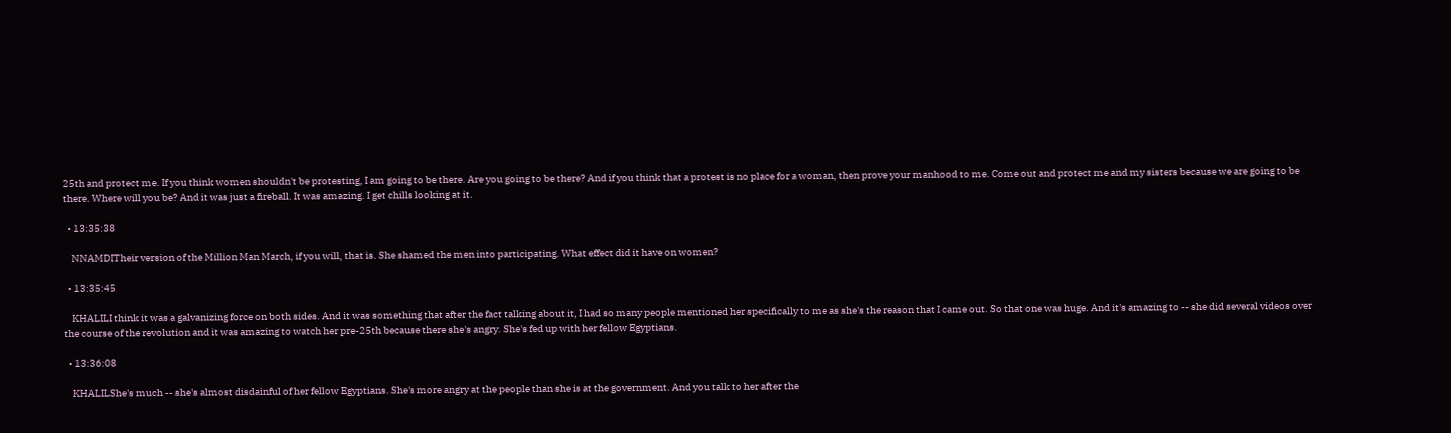25th and protect me. If you think women shouldn't be protesting, I am going to be there. Are you going to be there? And if you think that a protest is no place for a woman, then prove your manhood to me. Come out and protect me and my sisters because we are going to be there. Where will you be? And it was just a fireball. It was amazing. I get chills looking at it.

  • 13:35:38

    NNAMDITheir version of the Million Man March, if you will, that is. She shamed the men into participating. What effect did it have on women?

  • 13:35:45

    KHALILI think it was a galvanizing force on both sides. And it was something that after the fact talking about it, I had so many people mentioned her specifically to me as she's the reason that I came out. So that one was huge. And it's amazing to -- she did several videos over the course of the revolution and it was amazing to watch her pre-25th because there she's angry. She's fed up with her fellow Egyptians.

  • 13:36:08

    KHALILShe's much -- she's almost disdainful of her fellow Egyptians. She's more angry at the people than she is at the government. And you talk to her after the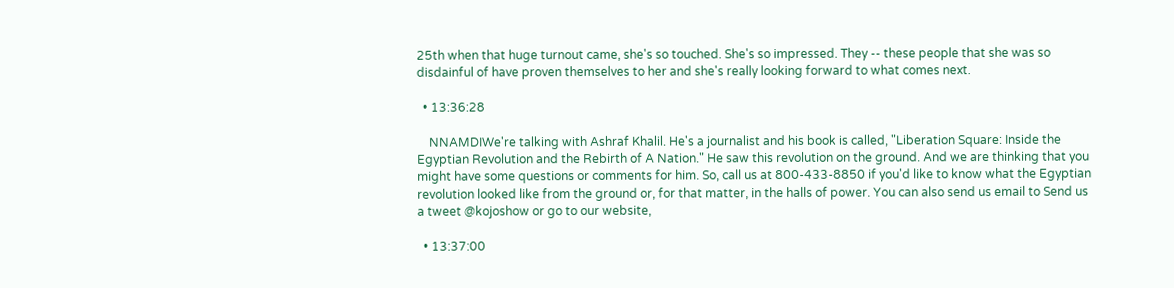25th when that huge turnout came, she's so touched. She's so impressed. They -- these people that she was so disdainful of have proven themselves to her and she's really looking forward to what comes next.

  • 13:36:28

    NNAMDIWe're talking with Ashraf Khalil. He's a journalist and his book is called, "Liberation Square: Inside the Egyptian Revolution and the Rebirth of A Nation." He saw this revolution on the ground. And we are thinking that you might have some questions or comments for him. So, call us at 800-433-8850 if you'd like to know what the Egyptian revolution looked like from the ground or, for that matter, in the halls of power. You can also send us email to Send us a tweet @kojoshow or go to our website,

  • 13:37:00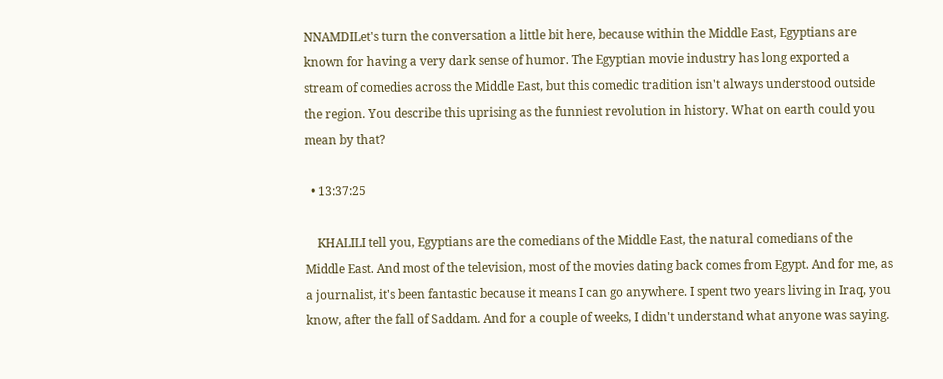NNAMDILet's turn the conversation a little bit here, because within the Middle East, Egyptians are known for having a very dark sense of humor. The Egyptian movie industry has long exported a stream of comedies across the Middle East, but this comedic tradition isn't always understood outside the region. You describe this uprising as the funniest revolution in history. What on earth could you mean by that?

  • 13:37:25

    KHALILI tell you, Egyptians are the comedians of the Middle East, the natural comedians of the Middle East. And most of the television, most of the movies dating back comes from Egypt. And for me, as a journalist, it's been fantastic because it means I can go anywhere. I spent two years living in Iraq, you know, after the fall of Saddam. And for a couple of weeks, I didn't understand what anyone was saying.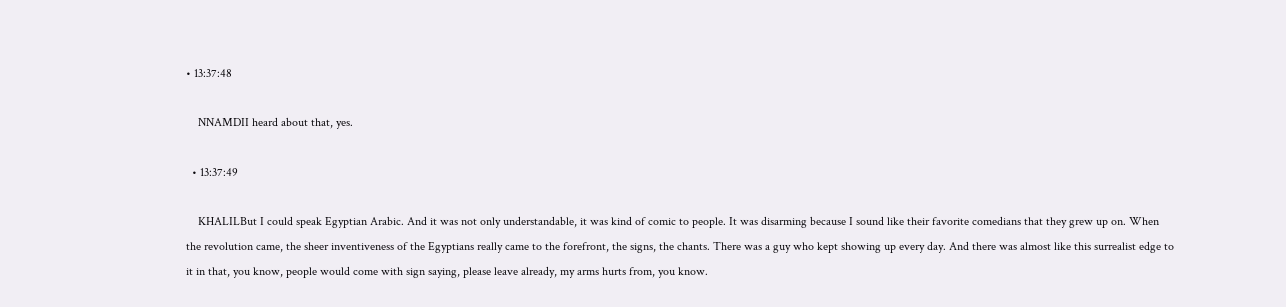• 13:37:48

    NNAMDII heard about that, yes.

  • 13:37:49

    KHALILBut I could speak Egyptian Arabic. And it was not only understandable, it was kind of comic to people. It was disarming because I sound like their favorite comedians that they grew up on. When the revolution came, the sheer inventiveness of the Egyptians really came to the forefront, the signs, the chants. There was a guy who kept showing up every day. And there was almost like this surrealist edge to it in that, you know, people would come with sign saying, please leave already, my arms hurts from, you know.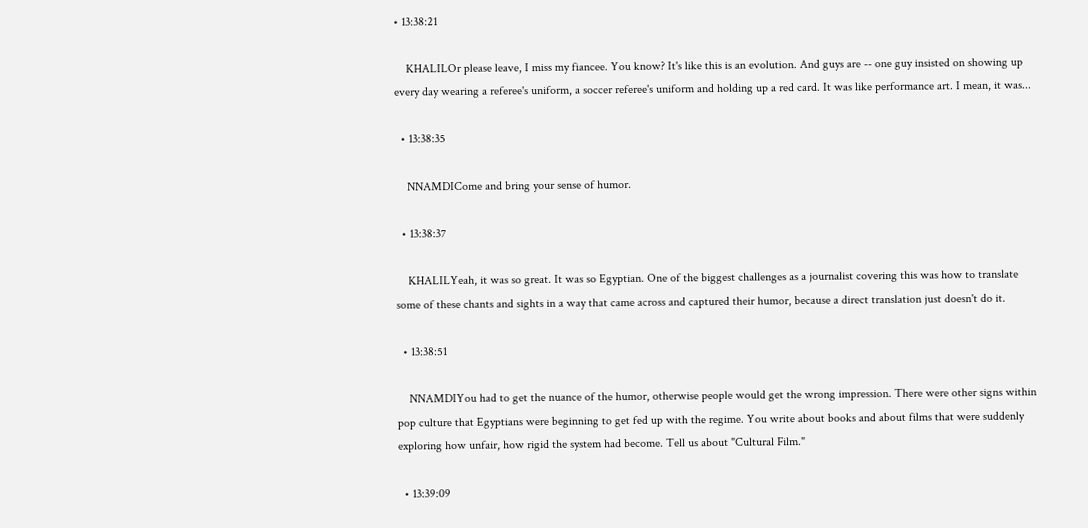• 13:38:21

    KHALILOr please leave, I miss my fiancee. You know? It's like this is an evolution. And guys are -- one guy insisted on showing up every day wearing a referee's uniform, a soccer referee's uniform and holding up a red card. It was like performance art. I mean, it was...

  • 13:38:35

    NNAMDICome and bring your sense of humor.

  • 13:38:37

    KHALILYeah, it was so great. It was so Egyptian. One of the biggest challenges as a journalist covering this was how to translate some of these chants and sights in a way that came across and captured their humor, because a direct translation just doesn't do it.

  • 13:38:51

    NNAMDIYou had to get the nuance of the humor, otherwise people would get the wrong impression. There were other signs within pop culture that Egyptians were beginning to get fed up with the regime. You write about books and about films that were suddenly exploring how unfair, how rigid the system had become. Tell us about "Cultural Film."

  • 13:39:09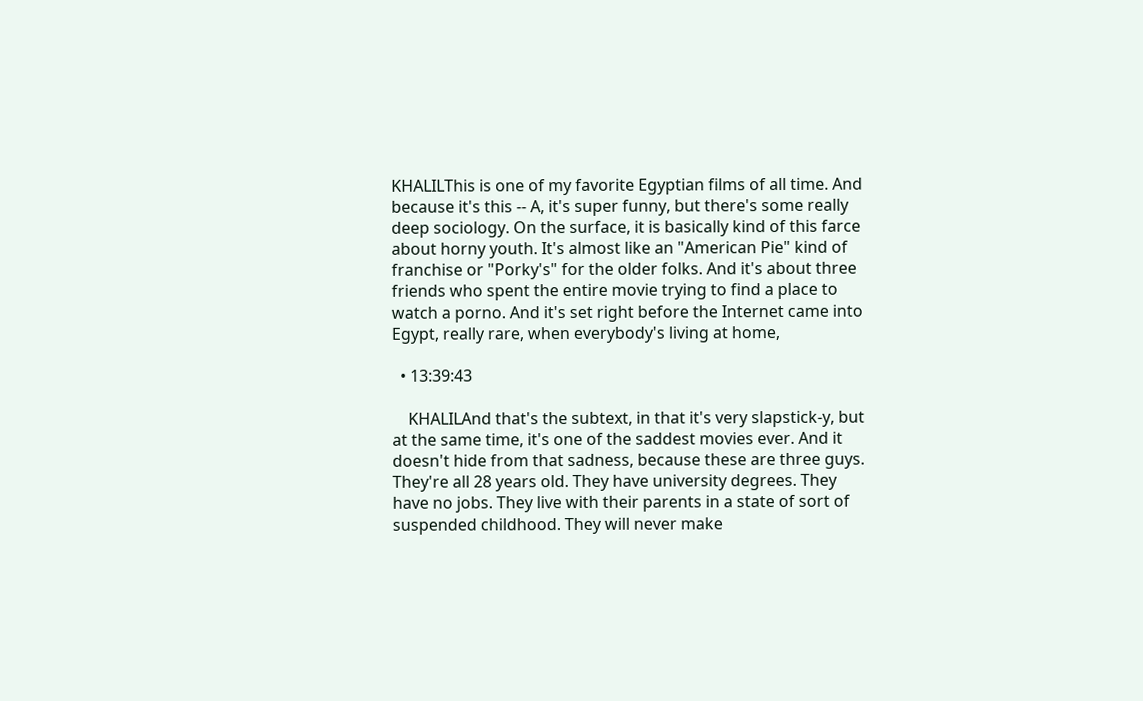KHALILThis is one of my favorite Egyptian films of all time. And because it's this -- A, it's super funny, but there's some really deep sociology. On the surface, it is basically kind of this farce about horny youth. It's almost like an "American Pie" kind of franchise or "Porky's" for the older folks. And it's about three friends who spent the entire movie trying to find a place to watch a porno. And it's set right before the Internet came into Egypt, really rare, when everybody's living at home,

  • 13:39:43

    KHALILAnd that's the subtext, in that it's very slapstick-y, but at the same time, it's one of the saddest movies ever. And it doesn't hide from that sadness, because these are three guys. They're all 28 years old. They have university degrees. They have no jobs. They live with their parents in a state of sort of suspended childhood. They will never make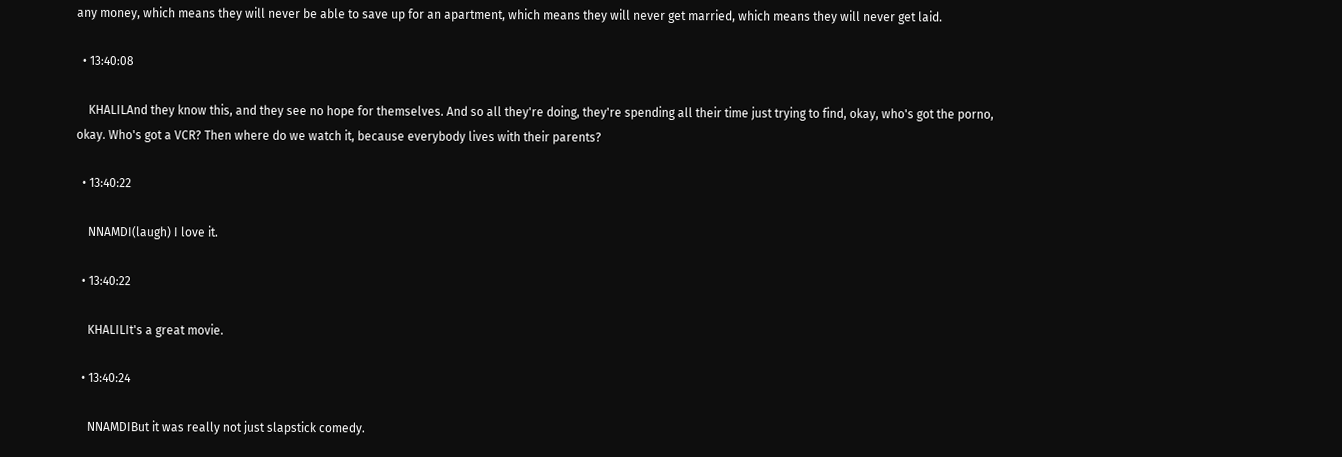any money, which means they will never be able to save up for an apartment, which means they will never get married, which means they will never get laid.

  • 13:40:08

    KHALILAnd they know this, and they see no hope for themselves. And so all they're doing, they're spending all their time just trying to find, okay, who's got the porno, okay. Who's got a VCR? Then where do we watch it, because everybody lives with their parents?

  • 13:40:22

    NNAMDI(laugh) I love it.

  • 13:40:22

    KHALILIt's a great movie.

  • 13:40:24

    NNAMDIBut it was really not just slapstick comedy.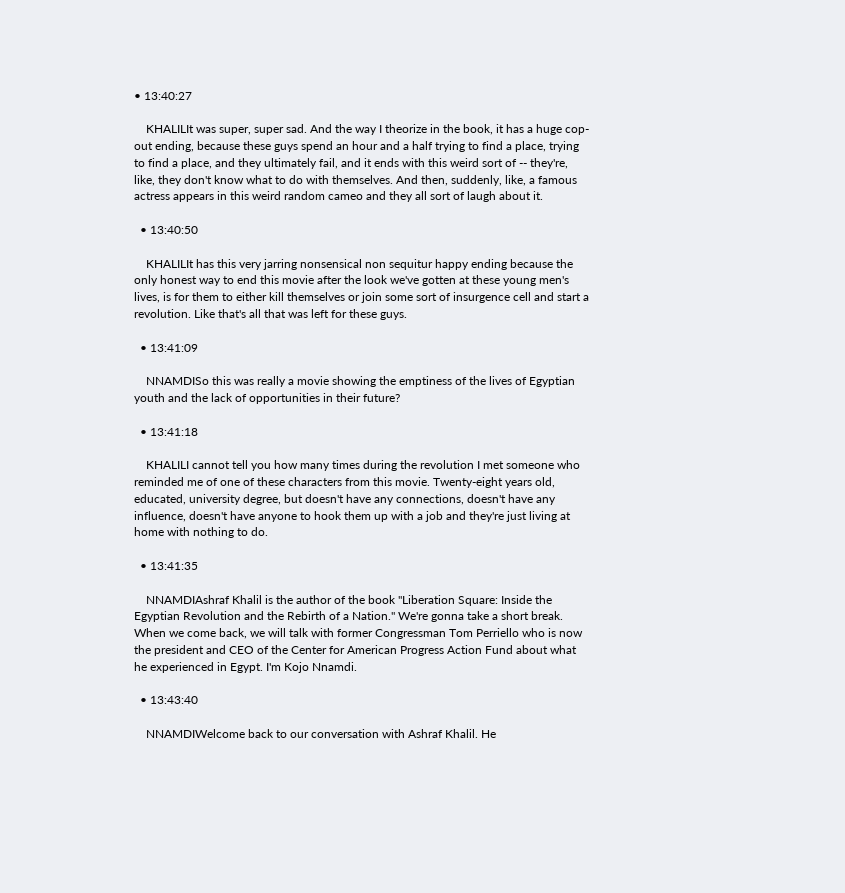• 13:40:27

    KHALILIt was super, super sad. And the way I theorize in the book, it has a huge cop-out ending, because these guys spend an hour and a half trying to find a place, trying to find a place, and they ultimately fail, and it ends with this weird sort of -- they're, like, they don't know what to do with themselves. And then, suddenly, like, a famous actress appears in this weird random cameo and they all sort of laugh about it.

  • 13:40:50

    KHALILIt has this very jarring nonsensical non sequitur happy ending because the only honest way to end this movie after the look we've gotten at these young men's lives, is for them to either kill themselves or join some sort of insurgence cell and start a revolution. Like that's all that was left for these guys.

  • 13:41:09

    NNAMDISo this was really a movie showing the emptiness of the lives of Egyptian youth and the lack of opportunities in their future?

  • 13:41:18

    KHALILI cannot tell you how many times during the revolution I met someone who reminded me of one of these characters from this movie. Twenty-eight years old, educated, university degree, but doesn't have any connections, doesn't have any influence, doesn't have anyone to hook them up with a job and they're just living at home with nothing to do.

  • 13:41:35

    NNAMDIAshraf Khalil is the author of the book "Liberation Square: Inside the Egyptian Revolution and the Rebirth of a Nation." We're gonna take a short break. When we come back, we will talk with former Congressman Tom Perriello who is now the president and CEO of the Center for American Progress Action Fund about what he experienced in Egypt. I'm Kojo Nnamdi.

  • 13:43:40

    NNAMDIWelcome back to our conversation with Ashraf Khalil. He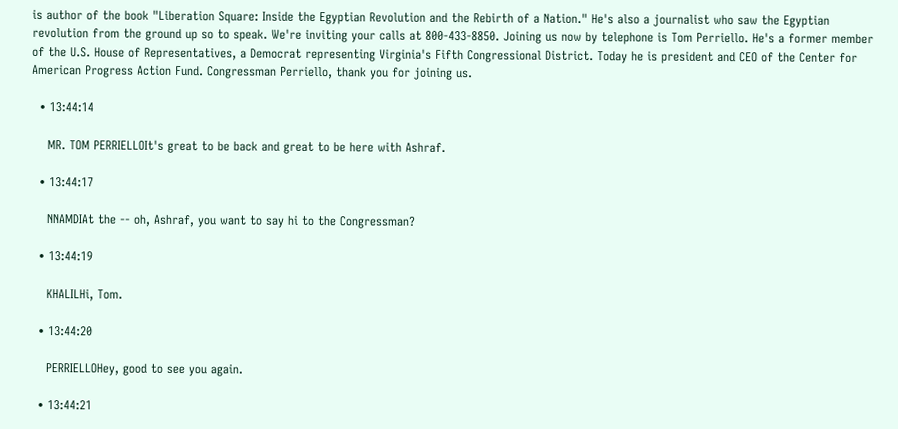is author of the book "Liberation Square: Inside the Egyptian Revolution and the Rebirth of a Nation." He's also a journalist who saw the Egyptian revolution from the ground up so to speak. We're inviting your calls at 800-433-8850. Joining us now by telephone is Tom Perriello. He's a former member of the U.S. House of Representatives, a Democrat representing Virginia's Fifth Congressional District. Today he is president and CEO of the Center for American Progress Action Fund. Congressman Perriello, thank you for joining us.

  • 13:44:14

    MR. TOM PERRIELLOIt's great to be back and great to be here with Ashraf.

  • 13:44:17

    NNAMDIAt the -- oh, Ashraf, you want to say hi to the Congressman?

  • 13:44:19

    KHALILHi, Tom.

  • 13:44:20

    PERRIELLOHey, good to see you again.

  • 13:44:21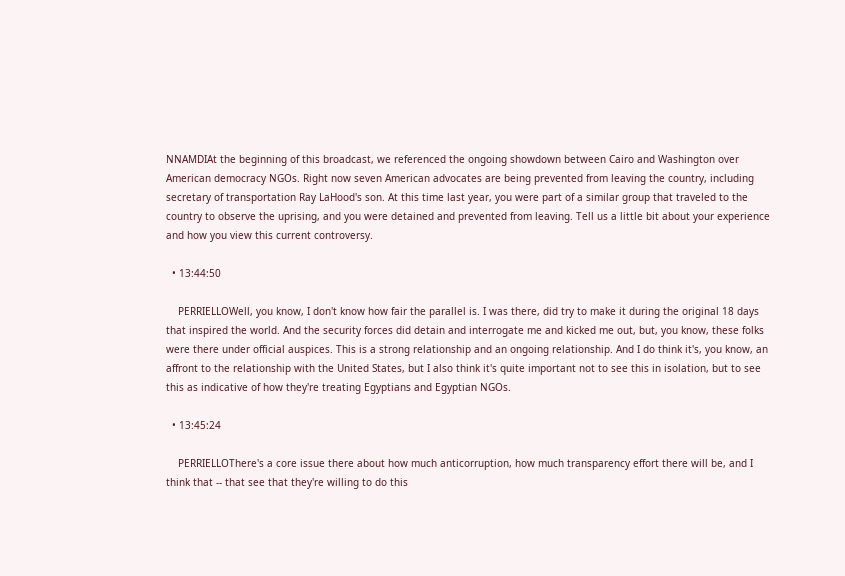NNAMDIAt the beginning of this broadcast, we referenced the ongoing showdown between Cairo and Washington over American democracy NGOs. Right now seven American advocates are being prevented from leaving the country, including secretary of transportation Ray LaHood's son. At this time last year, you were part of a similar group that traveled to the country to observe the uprising, and you were detained and prevented from leaving. Tell us a little bit about your experience and how you view this current controversy.

  • 13:44:50

    PERRIELLOWell, you know, I don't know how fair the parallel is. I was there, did try to make it during the original 18 days that inspired the world. And the security forces did detain and interrogate me and kicked me out, but, you know, these folks were there under official auspices. This is a strong relationship and an ongoing relationship. And I do think it's, you know, an affront to the relationship with the United States, but I also think it's quite important not to see this in isolation, but to see this as indicative of how they're treating Egyptians and Egyptian NGOs.

  • 13:45:24

    PERRIELLOThere's a core issue there about how much anticorruption, how much transparency effort there will be, and I think that -- that see that they're willing to do this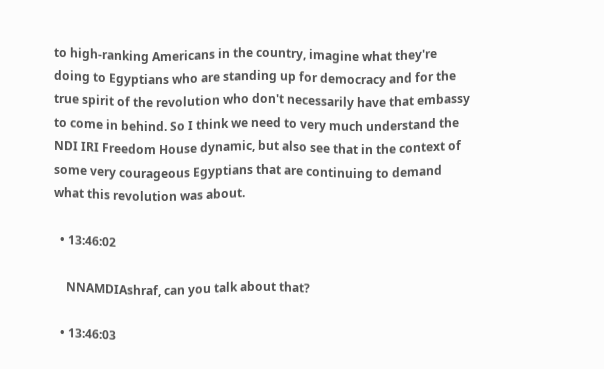to high-ranking Americans in the country, imagine what they're doing to Egyptians who are standing up for democracy and for the true spirit of the revolution who don't necessarily have that embassy to come in behind. So I think we need to very much understand the NDI IRI Freedom House dynamic, but also see that in the context of some very courageous Egyptians that are continuing to demand what this revolution was about.

  • 13:46:02

    NNAMDIAshraf, can you talk about that?

  • 13:46:03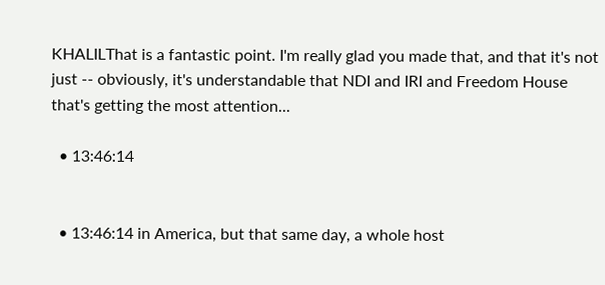KHALILThat is a fantastic point. I'm really glad you made that, and that it's not just -- obviously, it's understandable that NDI and IRI and Freedom House that's getting the most attention...

  • 13:46:14


  • 13:46:14 in America, but that same day, a whole host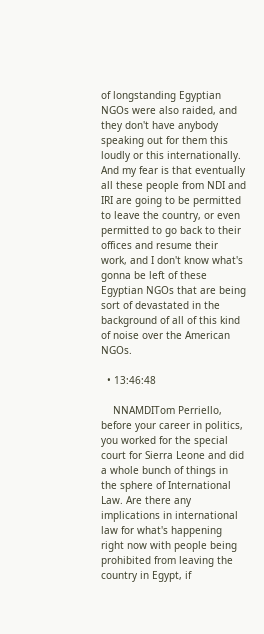of longstanding Egyptian NGOs were also raided, and they don't have anybody speaking out for them this loudly or this internationally. And my fear is that eventually all these people from NDI and IRI are going to be permitted to leave the country, or even permitted to go back to their offices and resume their work, and I don't know what's gonna be left of these Egyptian NGOs that are being sort of devastated in the background of all of this kind of noise over the American NGOs.

  • 13:46:48

    NNAMDITom Perriello, before your career in politics, you worked for the special court for Sierra Leone and did a whole bunch of things in the sphere of International Law. Are there any implications in international law for what's happening right now with people being prohibited from leaving the country in Egypt, if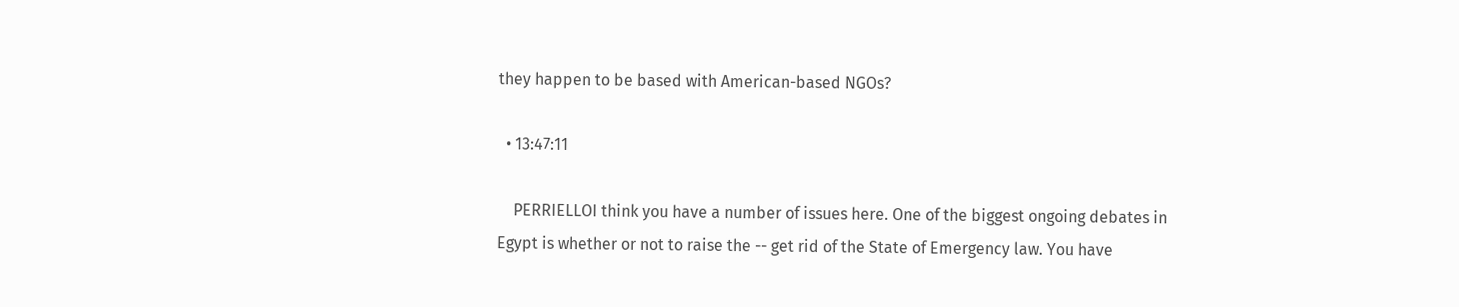they happen to be based with American-based NGOs?

  • 13:47:11

    PERRIELLOI think you have a number of issues here. One of the biggest ongoing debates in Egypt is whether or not to raise the -- get rid of the State of Emergency law. You have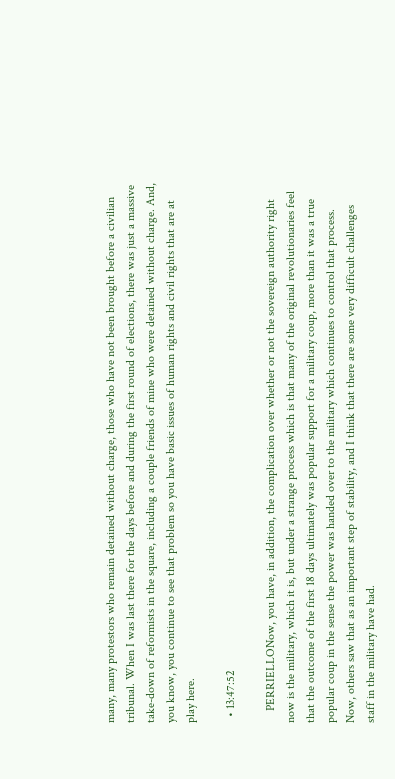many, many protestors who remain detained without charge, those who have not been brought before a civilian tribunal. When I was last there for the days before and during the first round of elections, there was just a massive take-down of reformists in the square, including a couple friends of mine who were detained without charge. And, you know, you continue to see that problem so you have basic issues of human rights and civil rights that are at play here.

  • 13:47:52

    PERRIELLONow, you have, in addition, the complication over whether or not the sovereign authority right now is the military, which it is, but under a strange process which is that many of the original revolutionaries feel that the outcome of the first 18 days ultimately was popular support for a military coup, more than it was a true popular coup in the sense the power was handed over to the military which continues to control that process. Now, others saw that as an important step of stability, and I think that there are some very difficult challenges staff in the military have had.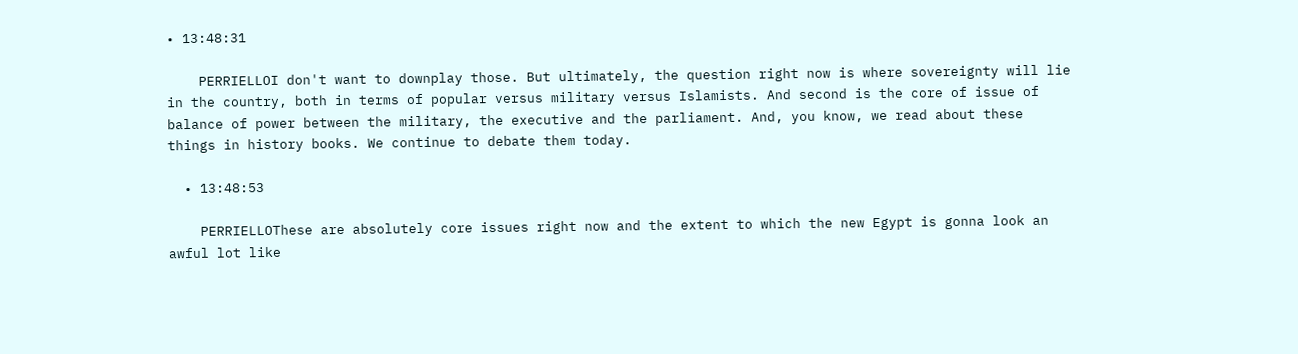• 13:48:31

    PERRIELLOI don't want to downplay those. But ultimately, the question right now is where sovereignty will lie in the country, both in terms of popular versus military versus Islamists. And second is the core of issue of balance of power between the military, the executive and the parliament. And, you know, we read about these things in history books. We continue to debate them today.

  • 13:48:53

    PERRIELLOThese are absolutely core issues right now and the extent to which the new Egypt is gonna look an awful lot like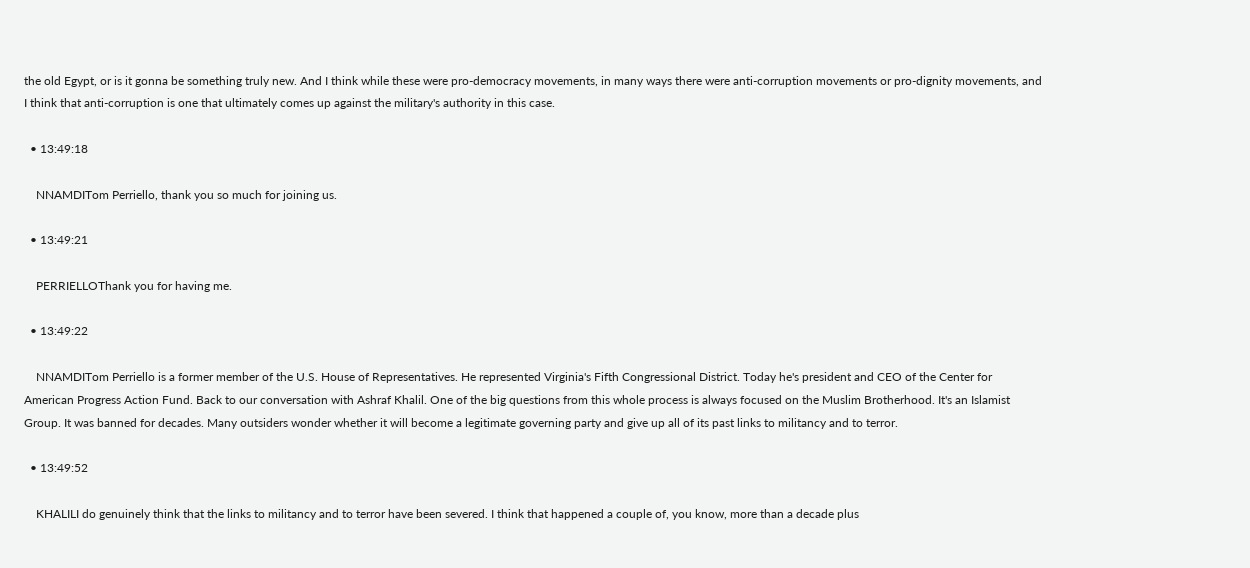the old Egypt, or is it gonna be something truly new. And I think while these were pro-democracy movements, in many ways there were anti-corruption movements or pro-dignity movements, and I think that anti-corruption is one that ultimately comes up against the military's authority in this case.

  • 13:49:18

    NNAMDITom Perriello, thank you so much for joining us.

  • 13:49:21

    PERRIELLOThank you for having me.

  • 13:49:22

    NNAMDITom Perriello is a former member of the U.S. House of Representatives. He represented Virginia's Fifth Congressional District. Today he's president and CEO of the Center for American Progress Action Fund. Back to our conversation with Ashraf Khalil. One of the big questions from this whole process is always focused on the Muslim Brotherhood. It's an Islamist Group. It was banned for decades. Many outsiders wonder whether it will become a legitimate governing party and give up all of its past links to militancy and to terror.

  • 13:49:52

    KHALILI do genuinely think that the links to militancy and to terror have been severed. I think that happened a couple of, you know, more than a decade plus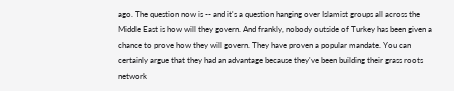ago. The question now is -- and it's a question hanging over Islamist groups all across the Middle East is how will they govern. And frankly, nobody outside of Turkey has been given a chance to prove how they will govern. They have proven a popular mandate. You can certainly argue that they had an advantage because they've been building their grass roots network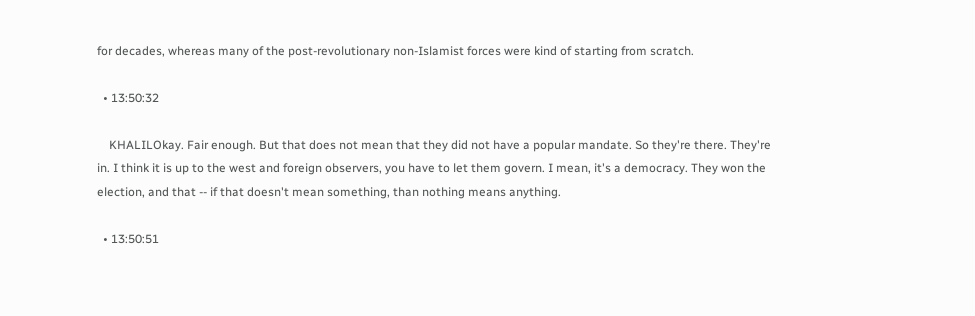for decades, whereas many of the post-revolutionary non-Islamist forces were kind of starting from scratch.

  • 13:50:32

    KHALILOkay. Fair enough. But that does not mean that they did not have a popular mandate. So they're there. They're in. I think it is up to the west and foreign observers, you have to let them govern. I mean, it's a democracy. They won the election, and that -- if that doesn't mean something, than nothing means anything.

  • 13:50:51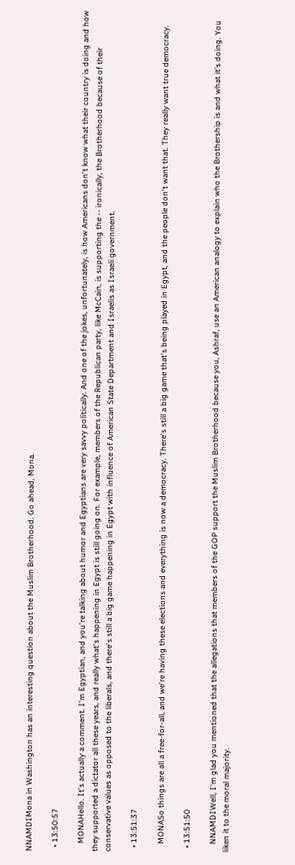NNAMDIMona in Washington has an interesting question about the Muslim Brotherhood. Go ahead, Mona.

  • 13:50:57

    MONAHello. It's actually a comment. I'm Egyptian, and you're talking about humor and Egyptians are very savvy politically. And one of the jokes, unfortunately, is how Americans don't know what their country is doing and how they supported a dictator all these years, and really what's happening in Egypt is still going on. For example, members of the Republican party, like McCain, is supporting the -- ironically, the Brotherhood because of their conservative values as opposed to the liberals, and there's still a big game happening in Egypt with influence of American State Department and Israelis as Israeli government.

  • 13:51:37

    MONASo things are all a free-for-all, and we're having these elections and everything is now a democracy. There's still a big game that's being played in Egypt, and the people don't want that. They really want true democracy.

  • 13:51:50

    NNAMDIWell, I'm glad you mentioned that the allegations that members of the GOP support the Muslim Brotherhood because you, Ashraf, use an American analogy to explain who the Brothership is and what it's doing. You liken it to the moral majority.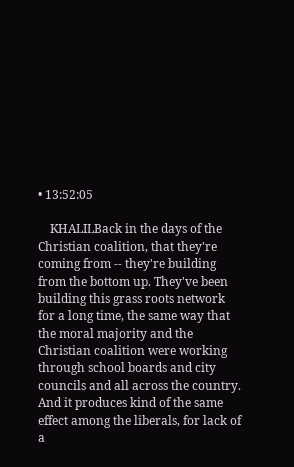• 13:52:05

    KHALILBack in the days of the Christian coalition, that they're coming from -- they're building from the bottom up. They've been building this grass roots network for a long time, the same way that the moral majority and the Christian coalition were working through school boards and city councils and all across the country. And it produces kind of the same effect among the liberals, for lack of a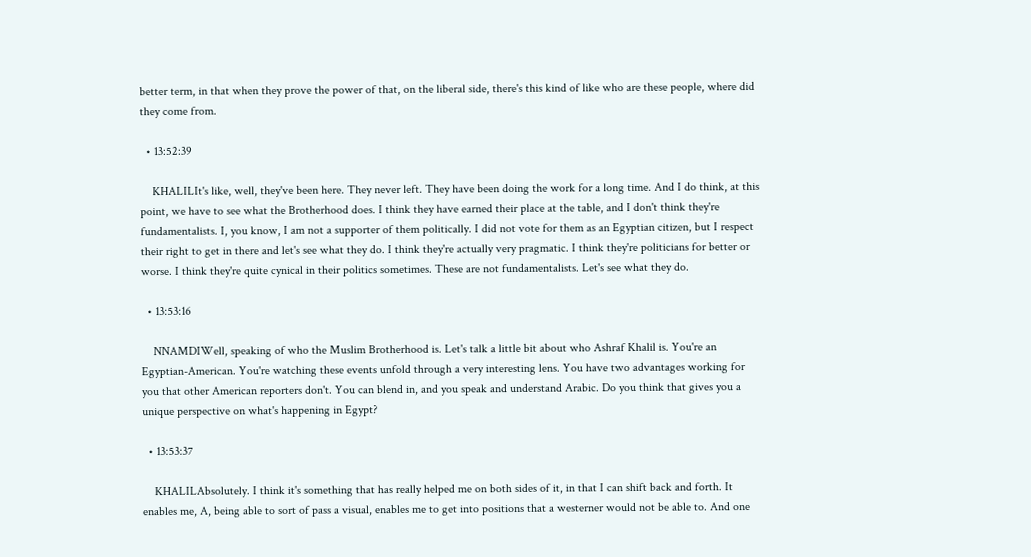better term, in that when they prove the power of that, on the liberal side, there's this kind of like who are these people, where did they come from.

  • 13:52:39

    KHALILIt's like, well, they've been here. They never left. They have been doing the work for a long time. And I do think, at this point, we have to see what the Brotherhood does. I think they have earned their place at the table, and I don't think they're fundamentalists. I, you know, I am not a supporter of them politically. I did not vote for them as an Egyptian citizen, but I respect their right to get in there and let's see what they do. I think they're actually very pragmatic. I think they're politicians for better or worse. I think they're quite cynical in their politics sometimes. These are not fundamentalists. Let's see what they do.

  • 13:53:16

    NNAMDIWell, speaking of who the Muslim Brotherhood is. Let's talk a little bit about who Ashraf Khalil is. You're an Egyptian-American. You're watching these events unfold through a very interesting lens. You have two advantages working for you that other American reporters don't. You can blend in, and you speak and understand Arabic. Do you think that gives you a unique perspective on what's happening in Egypt?

  • 13:53:37

    KHALILAbsolutely. I think it's something that has really helped me on both sides of it, in that I can shift back and forth. It enables me, A, being able to sort of pass a visual, enables me to get into positions that a westerner would not be able to. And one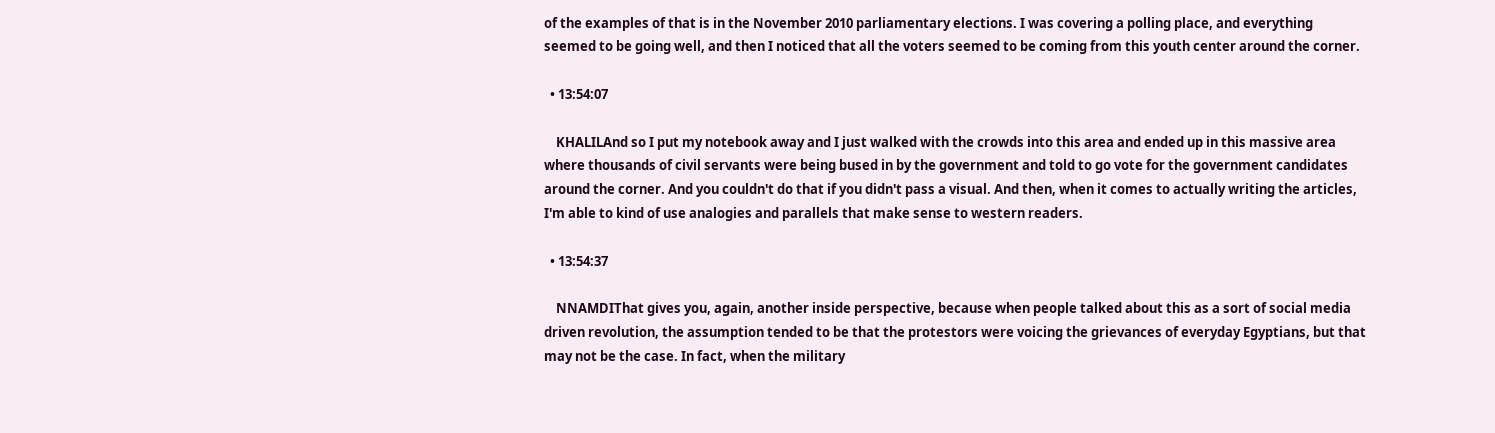of the examples of that is in the November 2010 parliamentary elections. I was covering a polling place, and everything seemed to be going well, and then I noticed that all the voters seemed to be coming from this youth center around the corner.

  • 13:54:07

    KHALILAnd so I put my notebook away and I just walked with the crowds into this area and ended up in this massive area where thousands of civil servants were being bused in by the government and told to go vote for the government candidates around the corner. And you couldn't do that if you didn't pass a visual. And then, when it comes to actually writing the articles, I'm able to kind of use analogies and parallels that make sense to western readers.

  • 13:54:37

    NNAMDIThat gives you, again, another inside perspective, because when people talked about this as a sort of social media driven revolution, the assumption tended to be that the protestors were voicing the grievances of everyday Egyptians, but that may not be the case. In fact, when the military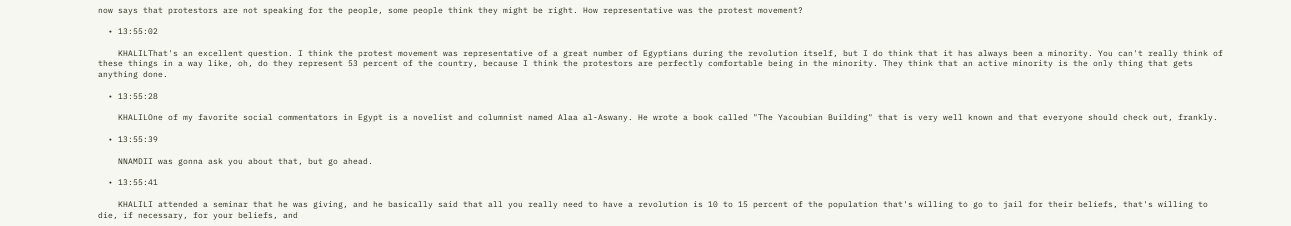now says that protestors are not speaking for the people, some people think they might be right. How representative was the protest movement?

  • 13:55:02

    KHALILThat's an excellent question. I think the protest movement was representative of a great number of Egyptians during the revolution itself, but I do think that it has always been a minority. You can't really think of these things in a way like, oh, do they represent 53 percent of the country, because I think the protestors are perfectly comfortable being in the minority. They think that an active minority is the only thing that gets anything done.

  • 13:55:28

    KHALILOne of my favorite social commentators in Egypt is a novelist and columnist named Alaa al-Aswany. He wrote a book called "The Yacoubian Building" that is very well known and that everyone should check out, frankly.

  • 13:55:39

    NNAMDII was gonna ask you about that, but go ahead.

  • 13:55:41

    KHALILI attended a seminar that he was giving, and he basically said that all you really need to have a revolution is 10 to 15 percent of the population that's willing to go to jail for their beliefs, that's willing to die, if necessary, for your beliefs, and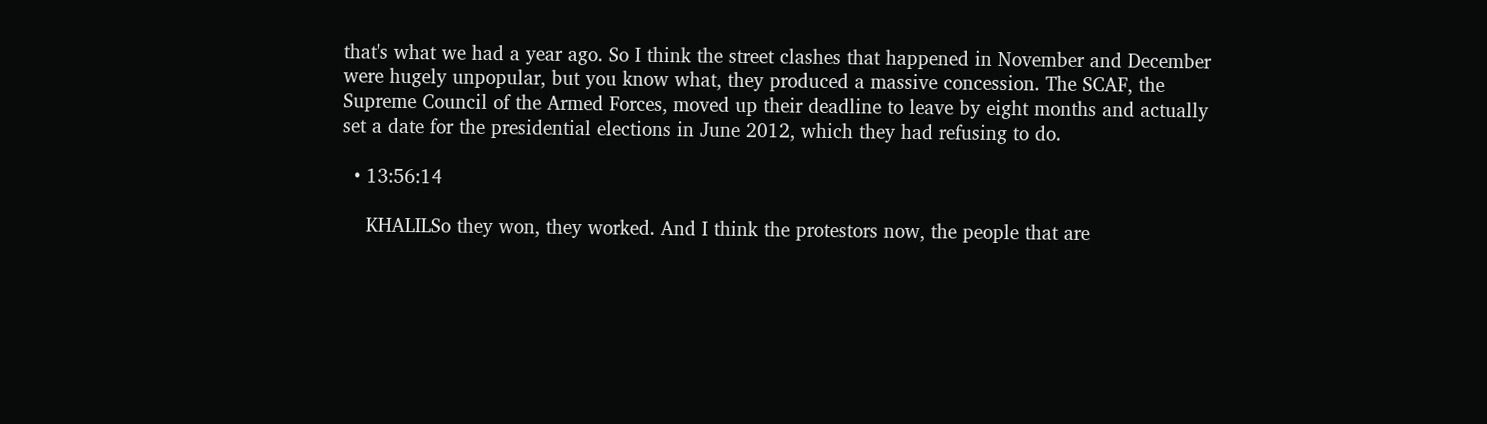that's what we had a year ago. So I think the street clashes that happened in November and December were hugely unpopular, but you know what, they produced a massive concession. The SCAF, the Supreme Council of the Armed Forces, moved up their deadline to leave by eight months and actually set a date for the presidential elections in June 2012, which they had refusing to do.

  • 13:56:14

    KHALILSo they won, they worked. And I think the protestors now, the people that are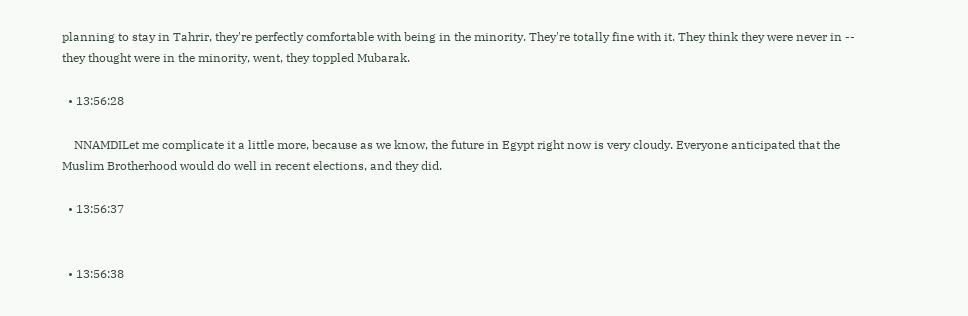planning to stay in Tahrir, they're perfectly comfortable with being in the minority. They're totally fine with it. They think they were never in -- they thought were in the minority, went, they toppled Mubarak.

  • 13:56:28

    NNAMDILet me complicate it a little more, because as we know, the future in Egypt right now is very cloudy. Everyone anticipated that the Muslim Brotherhood would do well in recent elections, and they did.

  • 13:56:37


  • 13:56:38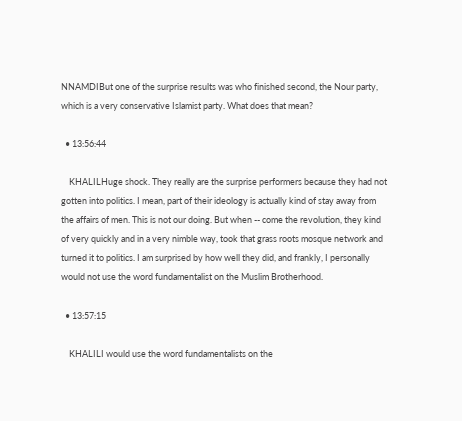NNAMDIBut one of the surprise results was who finished second, the Nour party, which is a very conservative Islamist party. What does that mean?

  • 13:56:44

    KHALILHuge shock. They really are the surprise performers because they had not gotten into politics. I mean, part of their ideology is actually kind of stay away from the affairs of men. This is not our doing. But when -- come the revolution, they kind of very quickly and in a very nimble way, took that grass roots mosque network and turned it to politics. I am surprised by how well they did, and frankly, I personally would not use the word fundamentalist on the Muslim Brotherhood.

  • 13:57:15

    KHALILI would use the word fundamentalists on the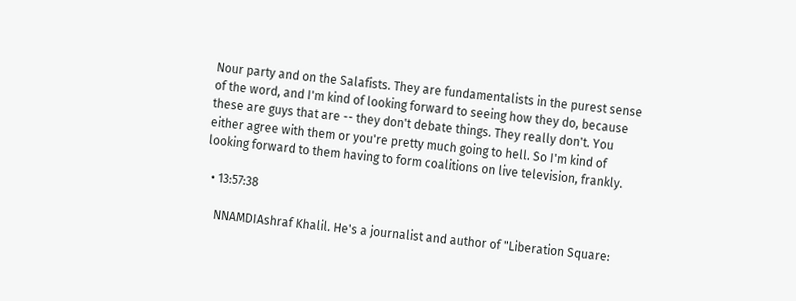Nour party and on the Salafists. They are fundamentalists in the purest sense of the word, and I'm kind of looking forward to seeing how they do, because these are guys that are -- they don't debate things. They really don't. You either agree with them or you're pretty much going to hell. So I'm kind of looking forward to them having to form coalitions on live television, frankly.

  • 13:57:38

    NNAMDIAshraf Khalil. He's a journalist and author of "Liberation Square: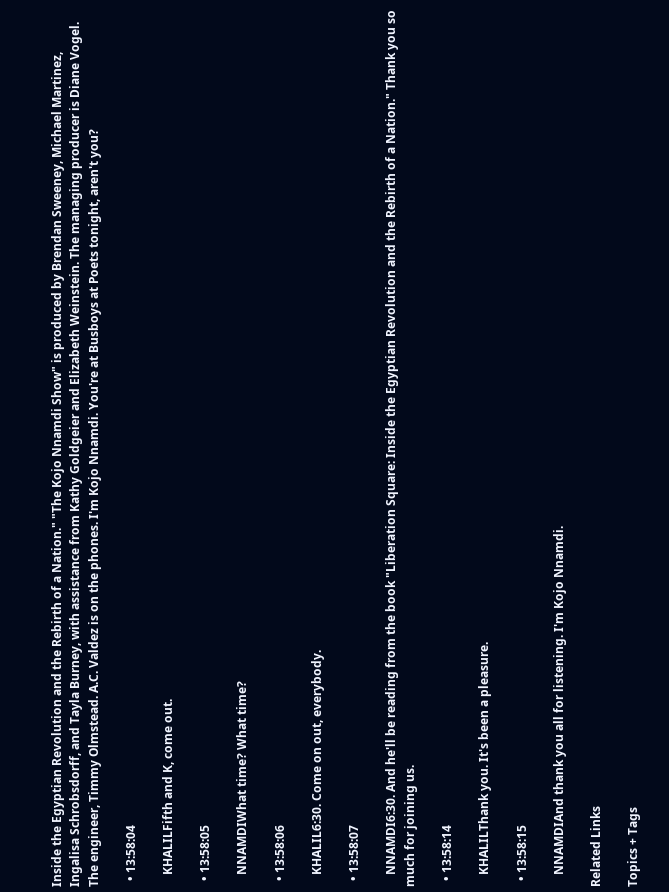Inside the Egyptian Revolution and the Rebirth of a Nation." "The Kojo Nnamdi Show" is produced by Brendan Sweeney, Michael Martinez, Ingalisa Schrobsdorff, and Tayla Burney, with assistance from Kathy Goldgeier and Elizabeth Weinstein. The managing producer is Diane Vogel. The engineer, Timmy Olmstead. A.C. Valdez is on the phones. I'm Kojo Nnamdi. You're at Busboys at Poets tonight, aren't you?

  • 13:58:04

    KHALILFifth and K, come out.

  • 13:58:05

    NNAMDIWhat time? What time?

  • 13:58:06

    KHALIL6:30. Come on out, everybody.

  • 13:58:07

    NNAMDI6:30. And he'll be reading from the book "Liberation Square: Inside the Egyptian Revolution and the Rebirth of a Nation." Thank you so much for joining us.

  • 13:58:14

    KHALILThank you. It's been a pleasure.

  • 13:58:15

    NNAMDIAnd thank you all for listening. I'm Kojo Nnamdi.

Related Links

Topics + Tags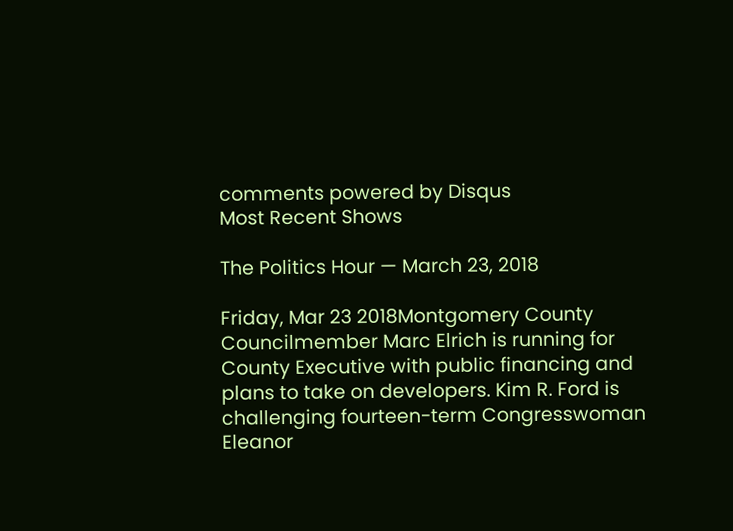comments powered by Disqus
Most Recent Shows

The Politics Hour — March 23, 2018

Friday, Mar 23 2018Montgomery County Councilmember Marc Elrich is running for County Executive with public financing and plans to take on developers. Kim R. Ford is challenging fourteen-term Congresswoman Eleanor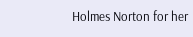Holmes Norton for her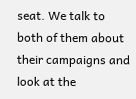seat. We talk to both of them about their campaigns and look at the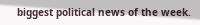biggest political news of the week.